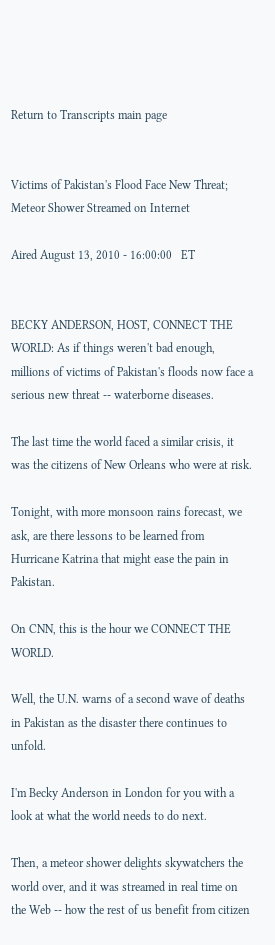Return to Transcripts main page


Victims of Pakistan's Flood Face New Threat; Meteor Shower Streamed on Internet

Aired August 13, 2010 - 16:00:00   ET


BECKY ANDERSON, HOST, CONNECT THE WORLD: As if things weren't bad enough, millions of victims of Pakistan's floods now face a serious new threat -- waterborne diseases.

The last time the world faced a similar crisis, it was the citizens of New Orleans who were at risk.

Tonight, with more monsoon rains forecast, we ask, are there lessons to be learned from Hurricane Katrina that might ease the pain in Pakistan.

On CNN, this is the hour we CONNECT THE WORLD.

Well, the U.N. warns of a second wave of deaths in Pakistan as the disaster there continues to unfold.

I'm Becky Anderson in London for you with a look at what the world needs to do next.

Then, a meteor shower delights skywatchers the world over, and it was streamed in real time on the Web -- how the rest of us benefit from citizen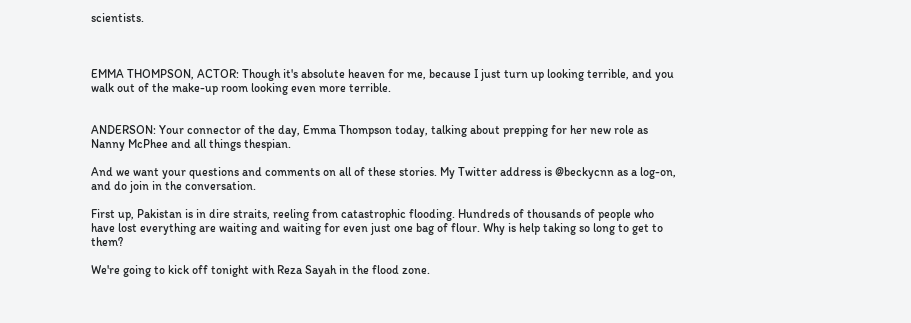scientists.



EMMA THOMPSON, ACTOR: Though it's absolute heaven for me, because I just turn up looking terrible, and you walk out of the make-up room looking even more terrible.


ANDERSON: Your connector of the day, Emma Thompson today, talking about prepping for her new role as Nanny McPhee and all things thespian.

And we want your questions and comments on all of these stories. My Twitter address is @beckycnn as a log-on, and do join in the conversation.

First up, Pakistan is in dire straits, reeling from catastrophic flooding. Hundreds of thousands of people who have lost everything are waiting and waiting for even just one bag of flour. Why is help taking so long to get to them?

We're going to kick off tonight with Reza Sayah in the flood zone.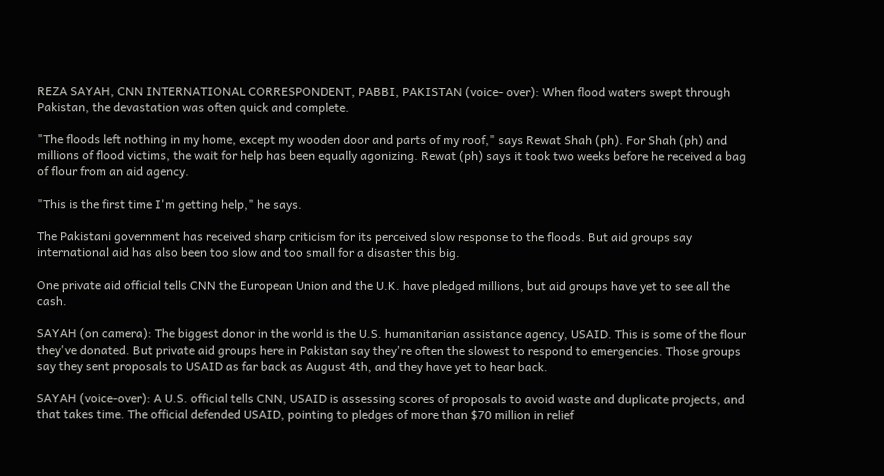REZA SAYAH, CNN INTERNATIONAL CORRESPONDENT, PABBI, PAKISTAN (voice- over): When flood waters swept through Pakistan, the devastation was often quick and complete.

"The floods left nothing in my home, except my wooden door and parts of my roof," says Rewat Shah (ph). For Shah (ph) and millions of flood victims, the wait for help has been equally agonizing. Rewat (ph) says it took two weeks before he received a bag of flour from an aid agency.

"This is the first time I'm getting help," he says.

The Pakistani government has received sharp criticism for its perceived slow response to the floods. But aid groups say international aid has also been too slow and too small for a disaster this big.

One private aid official tells CNN the European Union and the U.K. have pledged millions, but aid groups have yet to see all the cash.

SAYAH (on camera): The biggest donor in the world is the U.S. humanitarian assistance agency, USAID. This is some of the flour they've donated. But private aid groups here in Pakistan say they're often the slowest to respond to emergencies. Those groups say they sent proposals to USAID as far back as August 4th, and they have yet to hear back.

SAYAH (voice-over): A U.S. official tells CNN, USAID is assessing scores of proposals to avoid waste and duplicate projects, and that takes time. The official defended USAID, pointing to pledges of more than $70 million in relief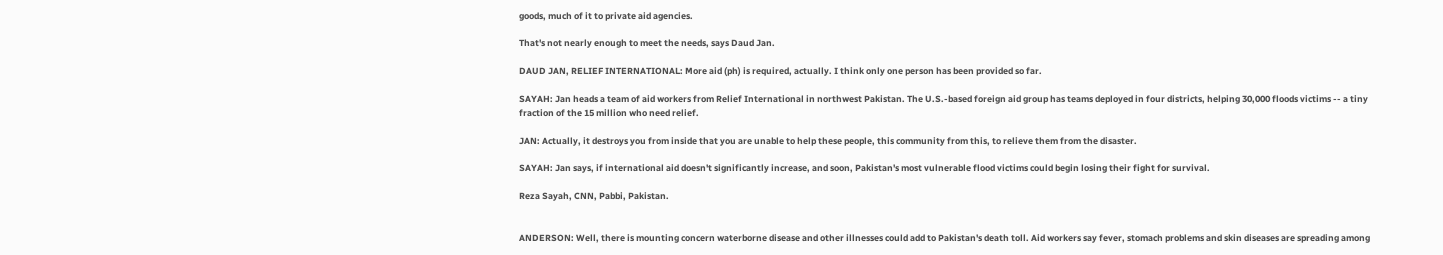goods, much of it to private aid agencies.

That's not nearly enough to meet the needs, says Daud Jan.

DAUD JAN, RELIEF INTERNATIONAL: More aid (ph) is required, actually. I think only one person has been provided so far.

SAYAH: Jan heads a team of aid workers from Relief International in northwest Pakistan. The U.S.-based foreign aid group has teams deployed in four districts, helping 30,000 floods victims -- a tiny fraction of the 15 million who need relief.

JAN: Actually, it destroys you from inside that you are unable to help these people, this community from this, to relieve them from the disaster.

SAYAH: Jan says, if international aid doesn't significantly increase, and soon, Pakistan's most vulnerable flood victims could begin losing their fight for survival.

Reza Sayah, CNN, Pabbi, Pakistan.


ANDERSON: Well, there is mounting concern waterborne disease and other illnesses could add to Pakistan's death toll. Aid workers say fever, stomach problems and skin diseases are spreading among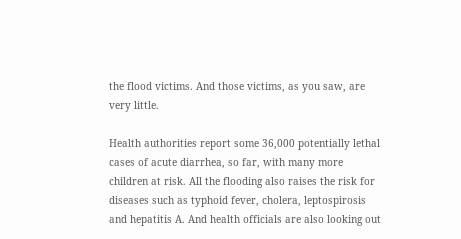the flood victims. And those victims, as you saw, are very little.

Health authorities report some 36,000 potentially lethal cases of acute diarrhea, so far, with many more children at risk. All the flooding also raises the risk for diseases such as typhoid fever, cholera, leptospirosis and hepatitis A. And health officials are also looking out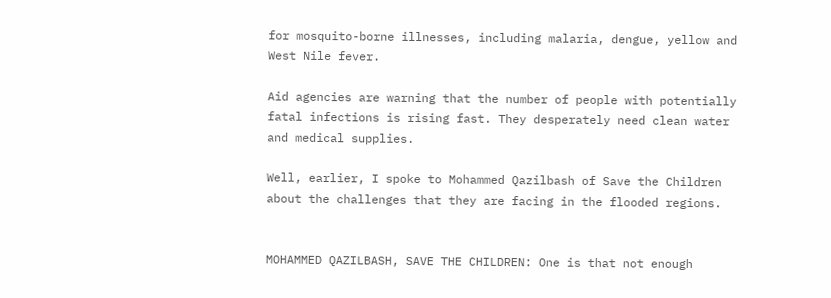for mosquito-borne illnesses, including malaria, dengue, yellow and West Nile fever.

Aid agencies are warning that the number of people with potentially fatal infections is rising fast. They desperately need clean water and medical supplies.

Well, earlier, I spoke to Mohammed Qazilbash of Save the Children about the challenges that they are facing in the flooded regions.


MOHAMMED QAZILBASH, SAVE THE CHILDREN: One is that not enough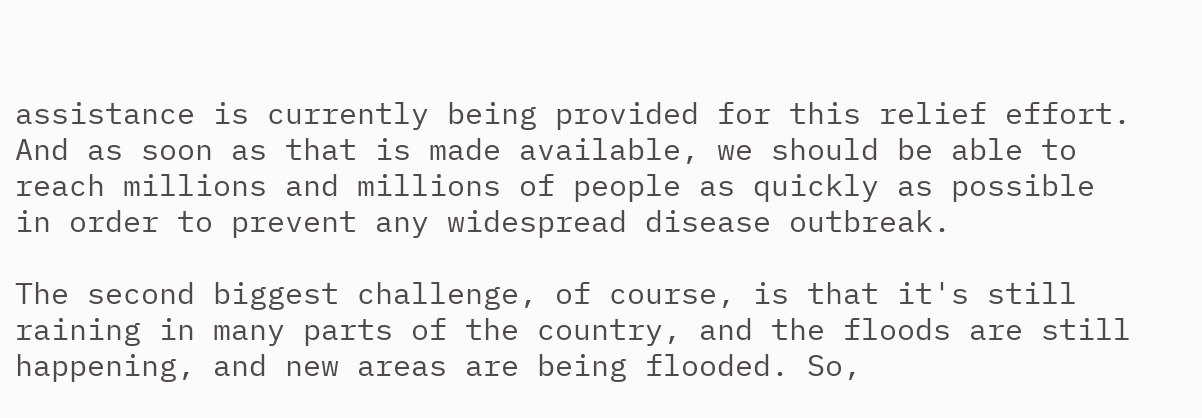assistance is currently being provided for this relief effort. And as soon as that is made available, we should be able to reach millions and millions of people as quickly as possible in order to prevent any widespread disease outbreak.

The second biggest challenge, of course, is that it's still raining in many parts of the country, and the floods are still happening, and new areas are being flooded. So,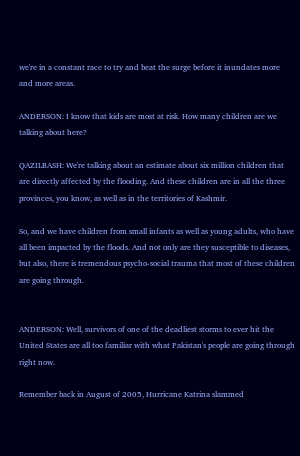we're in a constant race to try and beat the surge before it inundates more and more areas.

ANDERSON: I know that kids are most at risk. How many children are we talking about here?

QAZILBASH: We're talking about an estimate about six million children that are directly affected by the flooding. And these children are in all the three provinces, you know, as well as in the territories of Kashmir.

So, and we have children from small infants as well as young adults, who have all been impacted by the floods. And not only are they susceptible to diseases, but also, there is tremendous psycho-social trauma that most of these children are going through.


ANDERSON: Well, survivors of one of the deadliest storms to ever hit the United States are all too familiar with what Pakistan's people are going through right now.

Remember back in August of 2005, Hurricane Katrina slammed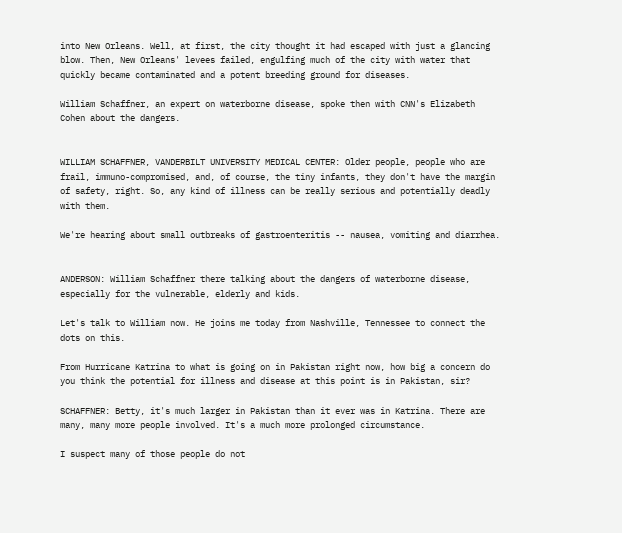into New Orleans. Well, at first, the city thought it had escaped with just a glancing blow. Then, New Orleans' levees failed, engulfing much of the city with water that quickly became contaminated and a potent breeding ground for diseases.

William Schaffner, an expert on waterborne disease, spoke then with CNN's Elizabeth Cohen about the dangers.


WILLIAM SCHAFFNER, VANDERBILT UNIVERSITY MEDICAL CENTER: Older people, people who are frail, immuno-compromised, and, of course, the tiny infants, they don't have the margin of safety, right. So, any kind of illness can be really serious and potentially deadly with them.

We're hearing about small outbreaks of gastroenteritis -- nausea, vomiting and diarrhea.


ANDERSON: William Schaffner there talking about the dangers of waterborne disease, especially for the vulnerable, elderly and kids.

Let's talk to William now. He joins me today from Nashville, Tennessee to connect the dots on this.

From Hurricane Katrina to what is going on in Pakistan right now, how big a concern do you think the potential for illness and disease at this point is in Pakistan, sir?

SCHAFFNER: Betty, it's much larger in Pakistan than it ever was in Katrina. There are many, many more people involved. It's a much more prolonged circumstance.

I suspect many of those people do not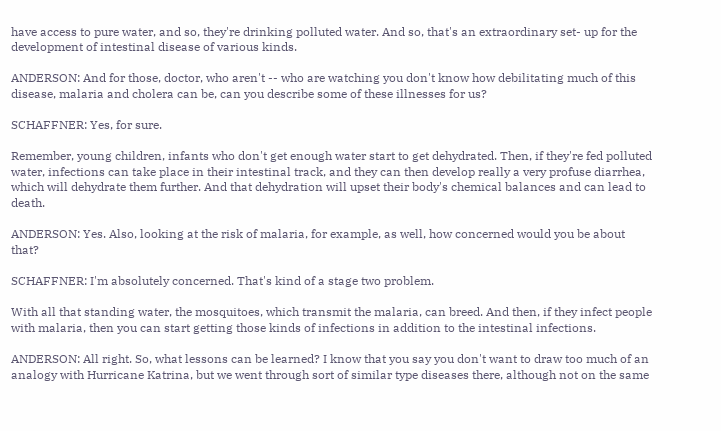have access to pure water, and so, they're drinking polluted water. And so, that's an extraordinary set- up for the development of intestinal disease of various kinds.

ANDERSON: And for those, doctor, who aren't -- who are watching you don't know how debilitating much of this disease, malaria and cholera can be, can you describe some of these illnesses for us?

SCHAFFNER: Yes, for sure.

Remember, young children, infants who don't get enough water start to get dehydrated. Then, if they're fed polluted water, infections can take place in their intestinal track, and they can then develop really a very profuse diarrhea, which will dehydrate them further. And that dehydration will upset their body's chemical balances and can lead to death.

ANDERSON: Yes. Also, looking at the risk of malaria, for example, as well, how concerned would you be about that?

SCHAFFNER: I'm absolutely concerned. That's kind of a stage two problem.

With all that standing water, the mosquitoes, which transmit the malaria, can breed. And then, if they infect people with malaria, then you can start getting those kinds of infections in addition to the intestinal infections.

ANDERSON: All right. So, what lessons can be learned? I know that you say you don't want to draw too much of an analogy with Hurricane Katrina, but we went through sort of similar type diseases there, although not on the same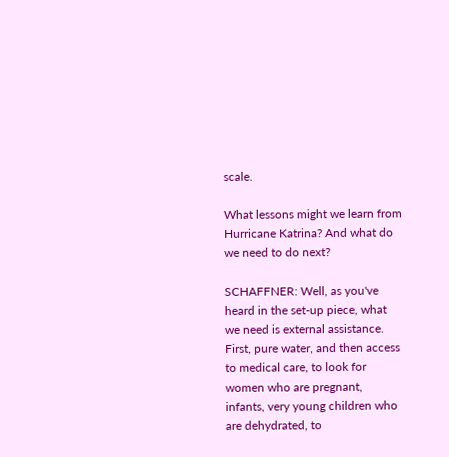scale.

What lessons might we learn from Hurricane Katrina? And what do we need to do next?

SCHAFFNER: Well, as you've heard in the set-up piece, what we need is external assistance. First, pure water, and then access to medical care, to look for women who are pregnant, infants, very young children who are dehydrated, to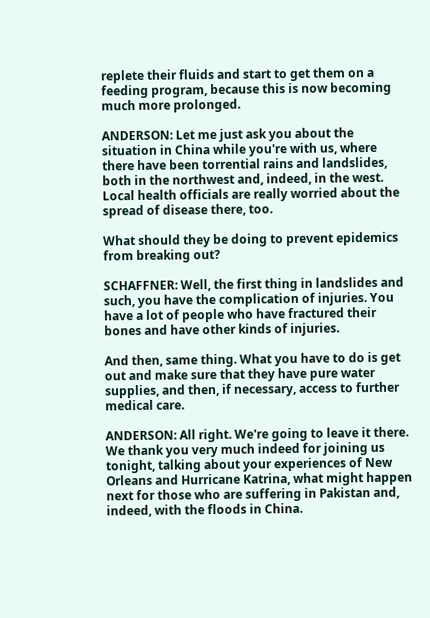replete their fluids and start to get them on a feeding program, because this is now becoming much more prolonged.

ANDERSON: Let me just ask you about the situation in China while you're with us, where there have been torrential rains and landslides, both in the northwest and, indeed, in the west. Local health officials are really worried about the spread of disease there, too.

What should they be doing to prevent epidemics from breaking out?

SCHAFFNER: Well, the first thing in landslides and such, you have the complication of injuries. You have a lot of people who have fractured their bones and have other kinds of injuries.

And then, same thing. What you have to do is get out and make sure that they have pure water supplies, and then, if necessary, access to further medical care.

ANDERSON: All right. We're going to leave it there. We thank you very much indeed for joining us tonight, talking about your experiences of New Orleans and Hurricane Katrina, what might happen next for those who are suffering in Pakistan and, indeed, with the floods in China.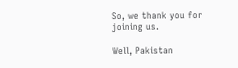So, we thank you for joining us.

Well, Pakistan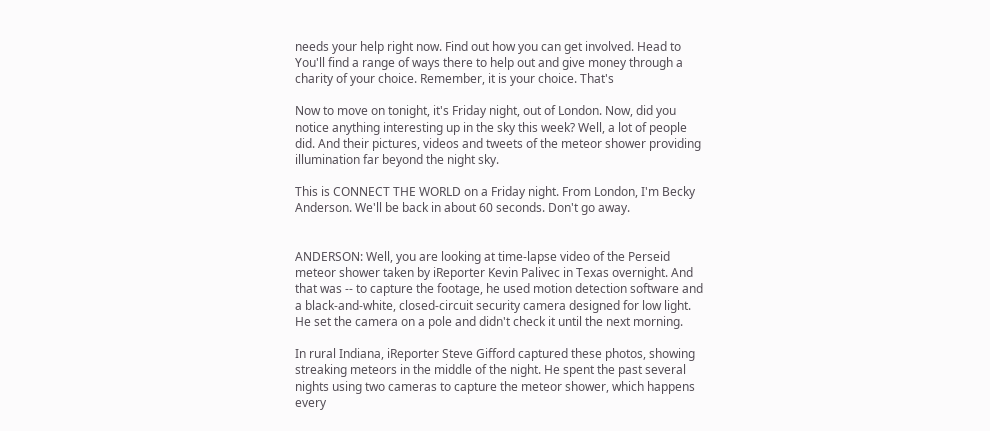needs your help right now. Find out how you can get involved. Head to You'll find a range of ways there to help out and give money through a charity of your choice. Remember, it is your choice. That's

Now to move on tonight, it's Friday night, out of London. Now, did you notice anything interesting up in the sky this week? Well, a lot of people did. And their pictures, videos and tweets of the meteor shower providing illumination far beyond the night sky.

This is CONNECT THE WORLD on a Friday night. From London, I'm Becky Anderson. We'll be back in about 60 seconds. Don't go away.


ANDERSON: Well, you are looking at time-lapse video of the Perseid meteor shower taken by iReporter Kevin Palivec in Texas overnight. And that was -- to capture the footage, he used motion detection software and a black-and-white, closed-circuit security camera designed for low light. He set the camera on a pole and didn't check it until the next morning.

In rural Indiana, iReporter Steve Gifford captured these photos, showing streaking meteors in the middle of the night. He spent the past several nights using two cameras to capture the meteor shower, which happens every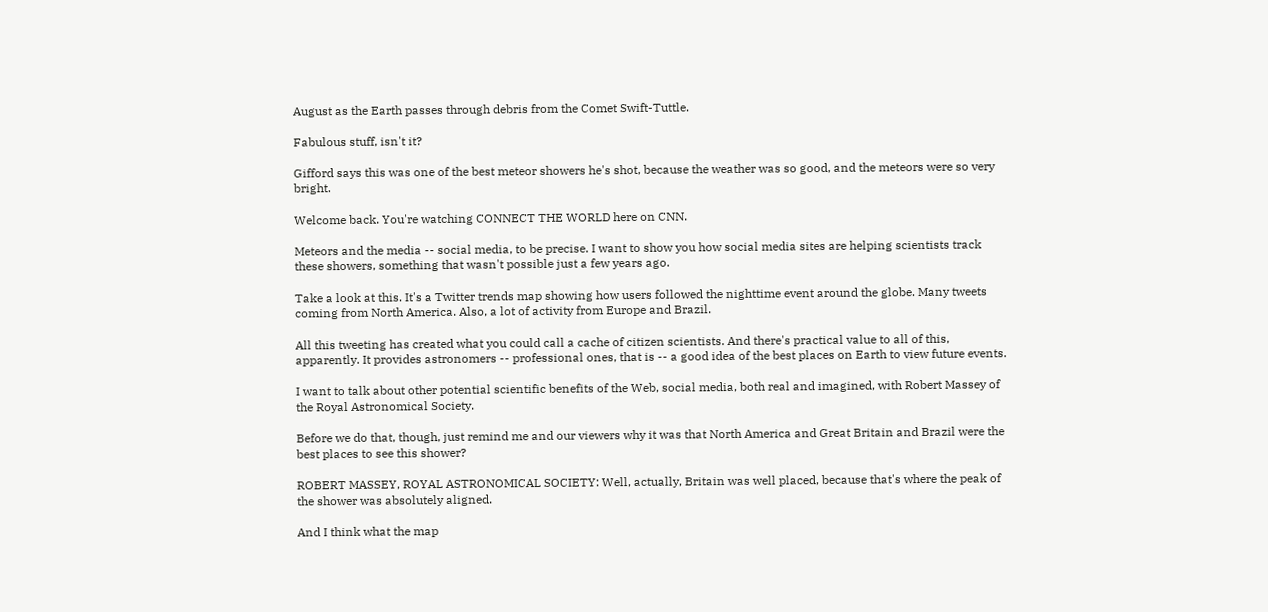August as the Earth passes through debris from the Comet Swift-Tuttle.

Fabulous stuff, isn't it?

Gifford says this was one of the best meteor showers he's shot, because the weather was so good, and the meteors were so very bright.

Welcome back. You're watching CONNECT THE WORLD here on CNN.

Meteors and the media -- social media, to be precise. I want to show you how social media sites are helping scientists track these showers, something that wasn't possible just a few years ago.

Take a look at this. It's a Twitter trends map showing how users followed the nighttime event around the globe. Many tweets coming from North America. Also, a lot of activity from Europe and Brazil.

All this tweeting has created what you could call a cache of citizen scientists. And there's practical value to all of this, apparently. It provides astronomers -- professional ones, that is -- a good idea of the best places on Earth to view future events.

I want to talk about other potential scientific benefits of the Web, social media, both real and imagined, with Robert Massey of the Royal Astronomical Society.

Before we do that, though, just remind me and our viewers why it was that North America and Great Britain and Brazil were the best places to see this shower?

ROBERT MASSEY, ROYAL ASTRONOMICAL SOCIETY: Well, actually, Britain was well placed, because that's where the peak of the shower was absolutely aligned.

And I think what the map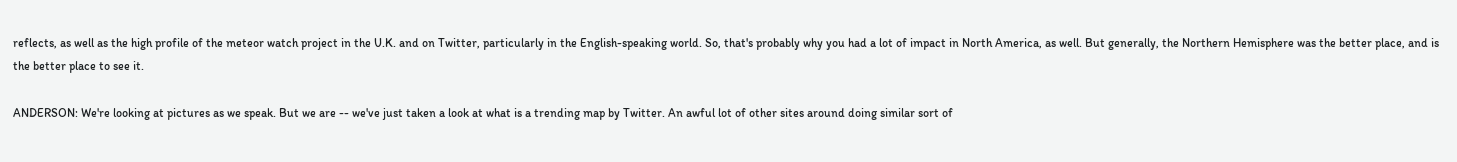reflects, as well as the high profile of the meteor watch project in the U.K. and on Twitter, particularly in the English-speaking world. So, that's probably why you had a lot of impact in North America, as well. But generally, the Northern Hemisphere was the better place, and is the better place to see it.

ANDERSON: We're looking at pictures as we speak. But we are -- we've just taken a look at what is a trending map by Twitter. An awful lot of other sites around doing similar sort of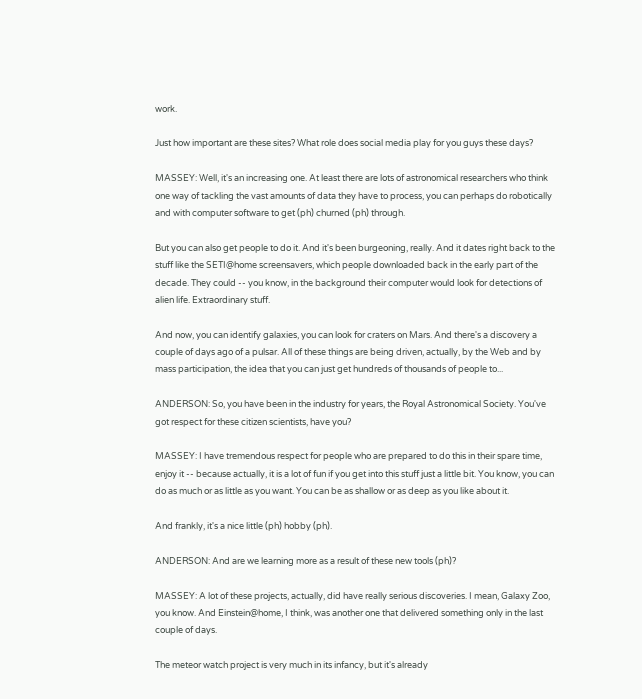work.

Just how important are these sites? What role does social media play for you guys these days?

MASSEY: Well, it's an increasing one. At least there are lots of astronomical researchers who think one way of tackling the vast amounts of data they have to process, you can perhaps do robotically and with computer software to get (ph) churned (ph) through.

But you can also get people to do it. And it's been burgeoning, really. And it dates right back to the stuff like the SETI@home screensavers, which people downloaded back in the early part of the decade. They could -- you know, in the background their computer would look for detections of alien life. Extraordinary stuff.

And now, you can identify galaxies, you can look for craters on Mars. And there's a discovery a couple of days ago of a pulsar. All of these things are being driven, actually, by the Web and by mass participation, the idea that you can just get hundreds of thousands of people to...

ANDERSON: So, you have been in the industry for years, the Royal Astronomical Society. You've got respect for these citizen scientists, have you?

MASSEY: I have tremendous respect for people who are prepared to do this in their spare time, enjoy it -- because actually, it is a lot of fun if you get into this stuff just a little bit. You know, you can do as much or as little as you want. You can be as shallow or as deep as you like about it.

And frankly, it's a nice little (ph) hobby (ph).

ANDERSON: And are we learning more as a result of these new tools (ph)?

MASSEY: A lot of these projects, actually, did have really serious discoveries. I mean, Galaxy Zoo, you know. And Einstein@home, I think, was another one that delivered something only in the last couple of days.

The meteor watch project is very much in its infancy, but it's already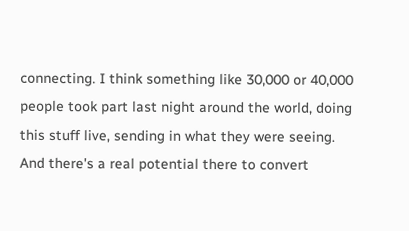connecting. I think something like 30,000 or 40,000 people took part last night around the world, doing this stuff live, sending in what they were seeing. And there's a real potential there to convert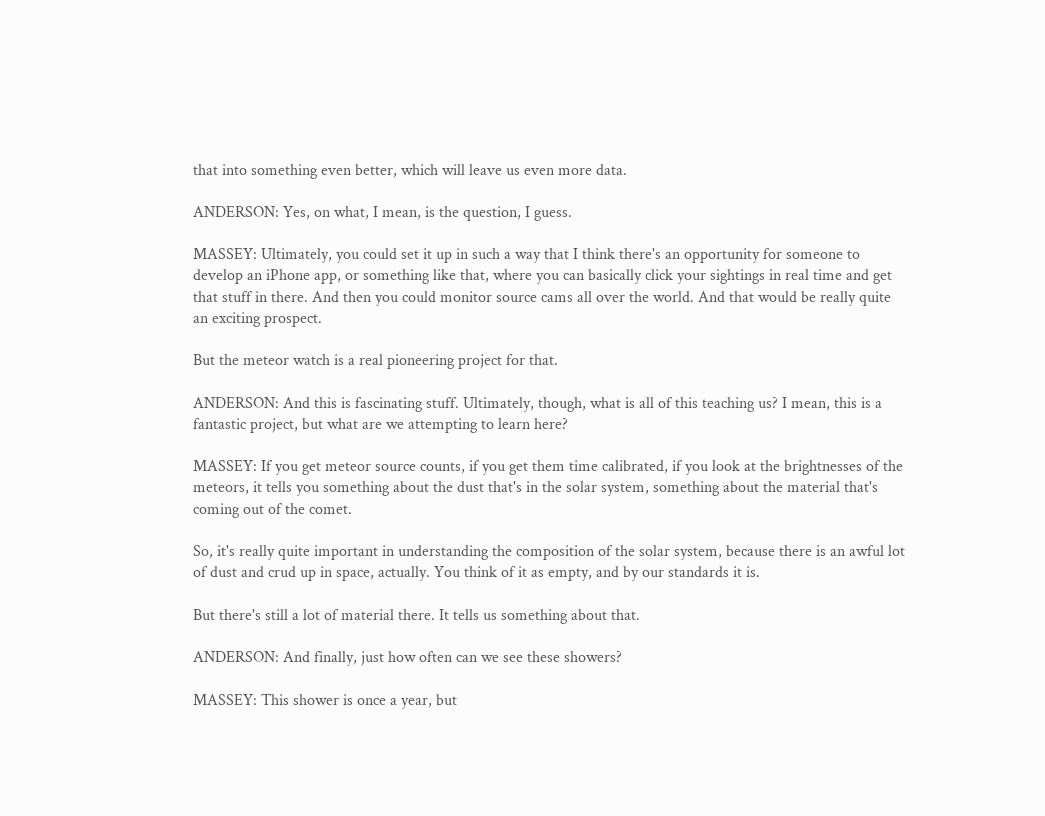that into something even better, which will leave us even more data.

ANDERSON: Yes, on what, I mean, is the question, I guess.

MASSEY: Ultimately, you could set it up in such a way that I think there's an opportunity for someone to develop an iPhone app, or something like that, where you can basically click your sightings in real time and get that stuff in there. And then you could monitor source cams all over the world. And that would be really quite an exciting prospect.

But the meteor watch is a real pioneering project for that.

ANDERSON: And this is fascinating stuff. Ultimately, though, what is all of this teaching us? I mean, this is a fantastic project, but what are we attempting to learn here?

MASSEY: If you get meteor source counts, if you get them time calibrated, if you look at the brightnesses of the meteors, it tells you something about the dust that's in the solar system, something about the material that's coming out of the comet.

So, it's really quite important in understanding the composition of the solar system, because there is an awful lot of dust and crud up in space, actually. You think of it as empty, and by our standards it is.

But there's still a lot of material there. It tells us something about that.

ANDERSON: And finally, just how often can we see these showers?

MASSEY: This shower is once a year, but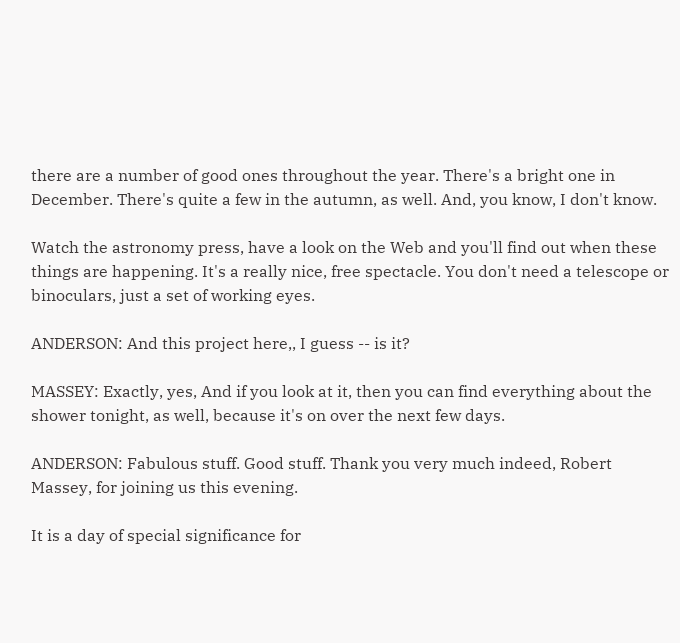there are a number of good ones throughout the year. There's a bright one in December. There's quite a few in the autumn, as well. And, you know, I don't know.

Watch the astronomy press, have a look on the Web and you'll find out when these things are happening. It's a really nice, free spectacle. You don't need a telescope or binoculars, just a set of working eyes.

ANDERSON: And this project here,, I guess -- is it?

MASSEY: Exactly, yes, And if you look at it, then you can find everything about the shower tonight, as well, because it's on over the next few days.

ANDERSON: Fabulous stuff. Good stuff. Thank you very much indeed, Robert Massey, for joining us this evening.

It is a day of special significance for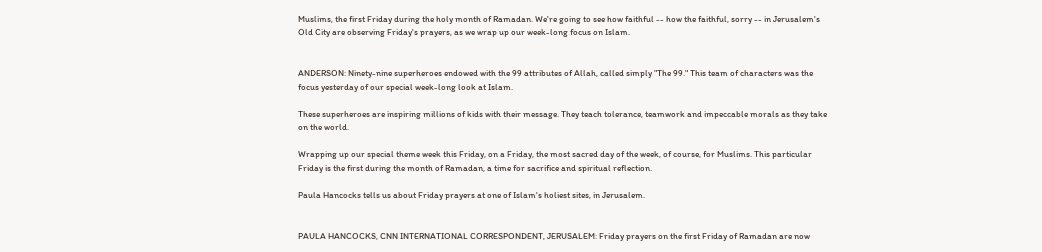Muslims, the first Friday during the holy month of Ramadan. We're going to see how faithful -- how the faithful, sorry -- in Jerusalem's Old City are observing Friday's prayers, as we wrap up our week-long focus on Islam.


ANDERSON: Ninety-nine superheroes endowed with the 99 attributes of Allah, called simply "The 99." This team of characters was the focus yesterday of our special week-long look at Islam.

These superheroes are inspiring millions of kids with their message. They teach tolerance, teamwork and impeccable morals as they take on the world.

Wrapping up our special theme week this Friday, on a Friday, the most sacred day of the week, of course, for Muslims. This particular Friday is the first during the month of Ramadan, a time for sacrifice and spiritual reflection.

Paula Hancocks tells us about Friday prayers at one of Islam's holiest sites, in Jerusalem.


PAULA HANCOCKS, CNN INTERNATIONAL CORRESPONDENT, JERUSALEM: Friday prayers on the first Friday of Ramadan are now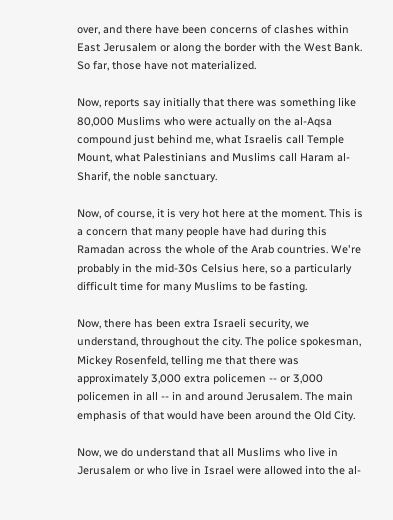over, and there have been concerns of clashes within East Jerusalem or along the border with the West Bank. So far, those have not materialized.

Now, reports say initially that there was something like 80,000 Muslims who were actually on the al-Aqsa compound just behind me, what Israelis call Temple Mount, what Palestinians and Muslims call Haram al- Sharif, the noble sanctuary.

Now, of course, it is very hot here at the moment. This is a concern that many people have had during this Ramadan across the whole of the Arab countries. We're probably in the mid-30s Celsius here, so a particularly difficult time for many Muslims to be fasting.

Now, there has been extra Israeli security, we understand, throughout the city. The police spokesman, Mickey Rosenfeld, telling me that there was approximately 3,000 extra policemen -- or 3,000 policemen in all -- in and around Jerusalem. The main emphasis of that would have been around the Old City.

Now, we do understand that all Muslims who live in Jerusalem or who live in Israel were allowed into the al-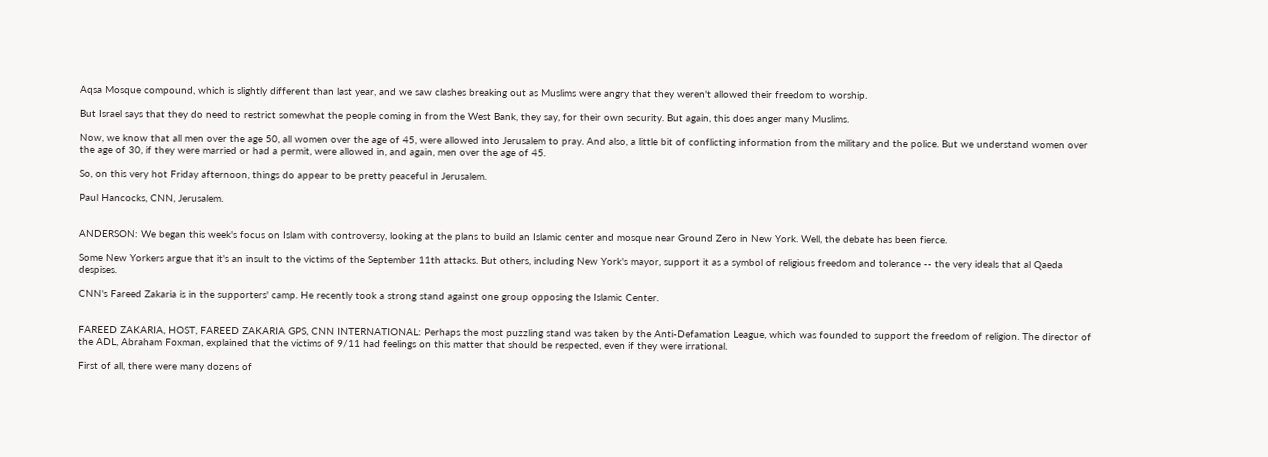Aqsa Mosque compound, which is slightly different than last year, and we saw clashes breaking out as Muslims were angry that they weren't allowed their freedom to worship.

But Israel says that they do need to restrict somewhat the people coming in from the West Bank, they say, for their own security. But again, this does anger many Muslims.

Now, we know that all men over the age 50, all women over the age of 45, were allowed into Jerusalem to pray. And also, a little bit of conflicting information from the military and the police. But we understand women over the age of 30, if they were married or had a permit, were allowed in, and again, men over the age of 45.

So, on this very hot Friday afternoon, things do appear to be pretty peaceful in Jerusalem.

Paul Hancocks, CNN, Jerusalem.


ANDERSON: We began this week's focus on Islam with controversy, looking at the plans to build an Islamic center and mosque near Ground Zero in New York. Well, the debate has been fierce.

Some New Yorkers argue that it's an insult to the victims of the September 11th attacks. But others, including New York's mayor, support it as a symbol of religious freedom and tolerance -- the very ideals that al Qaeda despises.

CNN's Fareed Zakaria is in the supporters' camp. He recently took a strong stand against one group opposing the Islamic Center.


FAREED ZAKARIA, HOST, FAREED ZAKARIA GPS, CNN INTERNATIONAL: Perhaps the most puzzling stand was taken by the Anti-Defamation League, which was founded to support the freedom of religion. The director of the ADL, Abraham Foxman, explained that the victims of 9/11 had feelings on this matter that should be respected, even if they were irrational.

First of all, there were many dozens of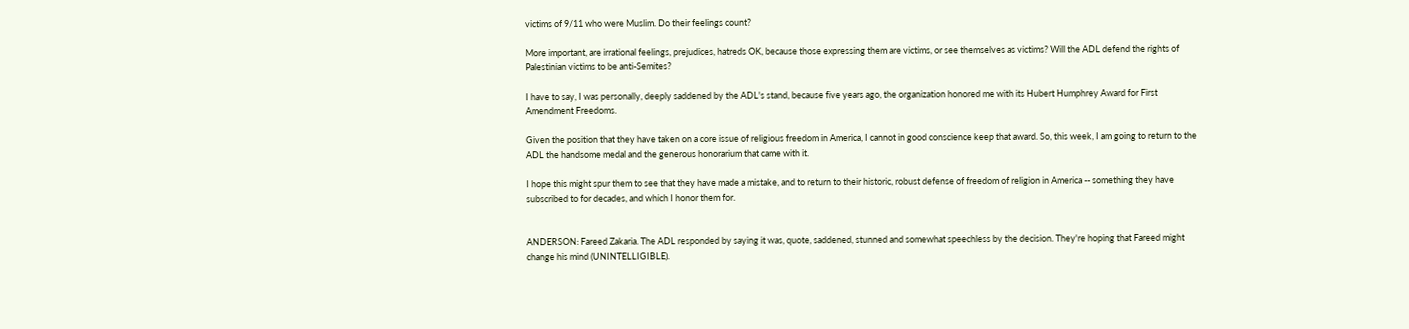victims of 9/11 who were Muslim. Do their feelings count?

More important, are irrational feelings, prejudices, hatreds OK, because those expressing them are victims, or see themselves as victims? Will the ADL defend the rights of Palestinian victims to be anti-Semites?

I have to say, I was personally, deeply saddened by the ADL's stand, because five years ago, the organization honored me with its Hubert Humphrey Award for First Amendment Freedoms.

Given the position that they have taken on a core issue of religious freedom in America, I cannot in good conscience keep that award. So, this week, I am going to return to the ADL the handsome medal and the generous honorarium that came with it.

I hope this might spur them to see that they have made a mistake, and to return to their historic, robust defense of freedom of religion in America -- something they have subscribed to for decades, and which I honor them for.


ANDERSON: Fareed Zakaria. The ADL responded by saying it was, quote, saddened, stunned and somewhat speechless by the decision. They're hoping that Fareed might change his mind (UNINTELLIGIBLE).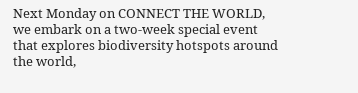Next Monday on CONNECT THE WORLD, we embark on a two-week special event that explores biodiversity hotspots around the world,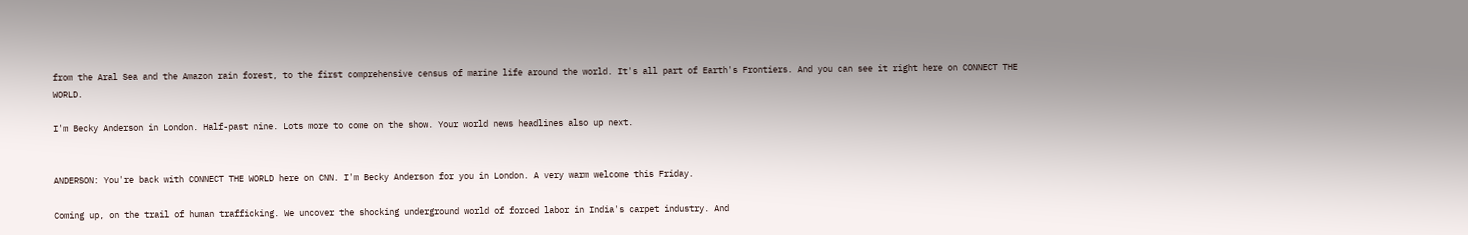from the Aral Sea and the Amazon rain forest, to the first comprehensive census of marine life around the world. It's all part of Earth's Frontiers. And you can see it right here on CONNECT THE WORLD.

I'm Becky Anderson in London. Half-past nine. Lots more to come on the show. Your world news headlines also up next.


ANDERSON: You're back with CONNECT THE WORLD here on CNN. I'm Becky Anderson for you in London. A very warm welcome this Friday.

Coming up, on the trail of human trafficking. We uncover the shocking underground world of forced labor in India's carpet industry. And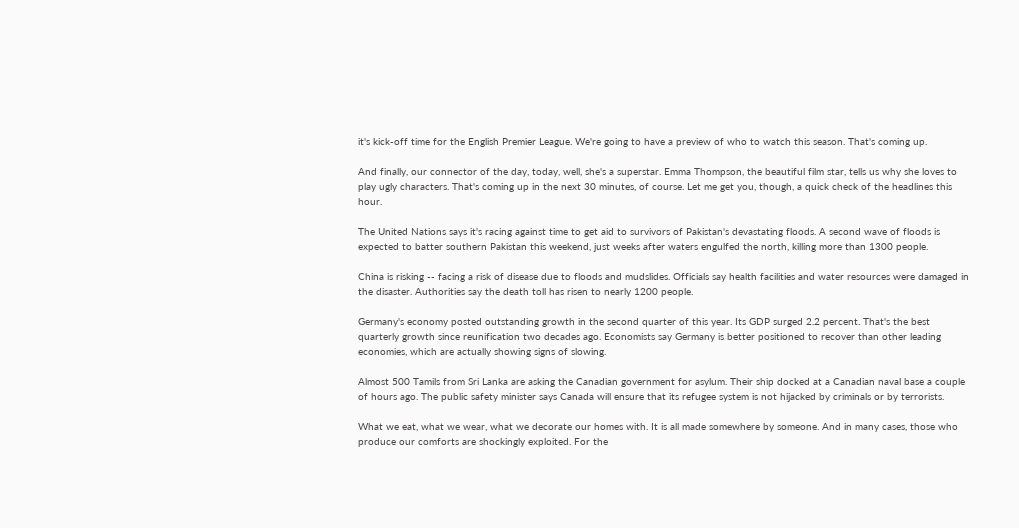it's kick-off time for the English Premier League. We're going to have a preview of who to watch this season. That's coming up.

And finally, our connector of the day, today, well, she's a superstar. Emma Thompson, the beautiful film star, tells us why she loves to play ugly characters. That's coming up in the next 30 minutes, of course. Let me get you, though, a quick check of the headlines this hour.

The United Nations says it's racing against time to get aid to survivors of Pakistan's devastating floods. A second wave of floods is expected to batter southern Pakistan this weekend, just weeks after waters engulfed the north, killing more than 1300 people.

China is risking -- facing a risk of disease due to floods and mudslides. Officials say health facilities and water resources were damaged in the disaster. Authorities say the death toll has risen to nearly 1200 people.

Germany's economy posted outstanding growth in the second quarter of this year. Its GDP surged 2.2 percent. That's the best quarterly growth since reunification two decades ago. Economists say Germany is better positioned to recover than other leading economies, which are actually showing signs of slowing.

Almost 500 Tamils from Sri Lanka are asking the Canadian government for asylum. Their ship docked at a Canadian naval base a couple of hours ago. The public safety minister says Canada will ensure that its refugee system is not hijacked by criminals or by terrorists.

What we eat, what we wear, what we decorate our homes with. It is all made somewhere by someone. And in many cases, those who produce our comforts are shockingly exploited. For the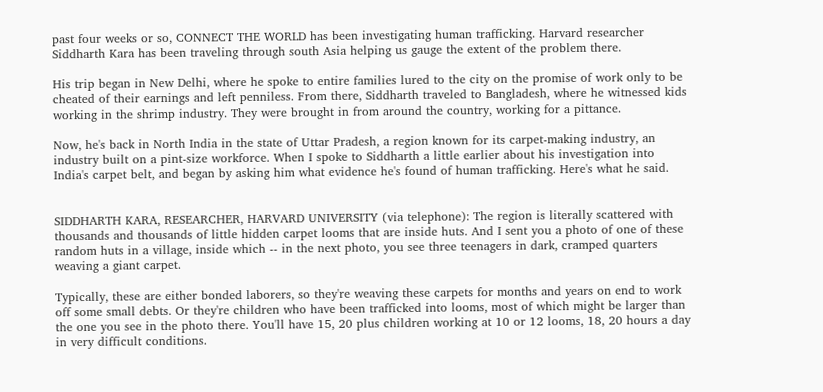past four weeks or so, CONNECT THE WORLD has been investigating human trafficking. Harvard researcher Siddharth Kara has been traveling through south Asia helping us gauge the extent of the problem there.

His trip began in New Delhi, where he spoke to entire families lured to the city on the promise of work only to be cheated of their earnings and left penniless. From there, Siddharth traveled to Bangladesh, where he witnessed kids working in the shrimp industry. They were brought in from around the country, working for a pittance.

Now, he's back in North India in the state of Uttar Pradesh, a region known for its carpet-making industry, an industry built on a pint-size workforce. When I spoke to Siddharth a little earlier about his investigation into India's carpet belt, and began by asking him what evidence he's found of human trafficking. Here's what he said.


SIDDHARTH KARA, RESEARCHER, HARVARD UNIVERSITY (via telephone): The region is literally scattered with thousands and thousands of little hidden carpet looms that are inside huts. And I sent you a photo of one of these random huts in a village, inside which -- in the next photo, you see three teenagers in dark, cramped quarters weaving a giant carpet.

Typically, these are either bonded laborers, so they're weaving these carpets for months and years on end to work off some small debts. Or they're children who have been trafficked into looms, most of which might be larger than the one you see in the photo there. You'll have 15, 20 plus children working at 10 or 12 looms, 18, 20 hours a day in very difficult conditions.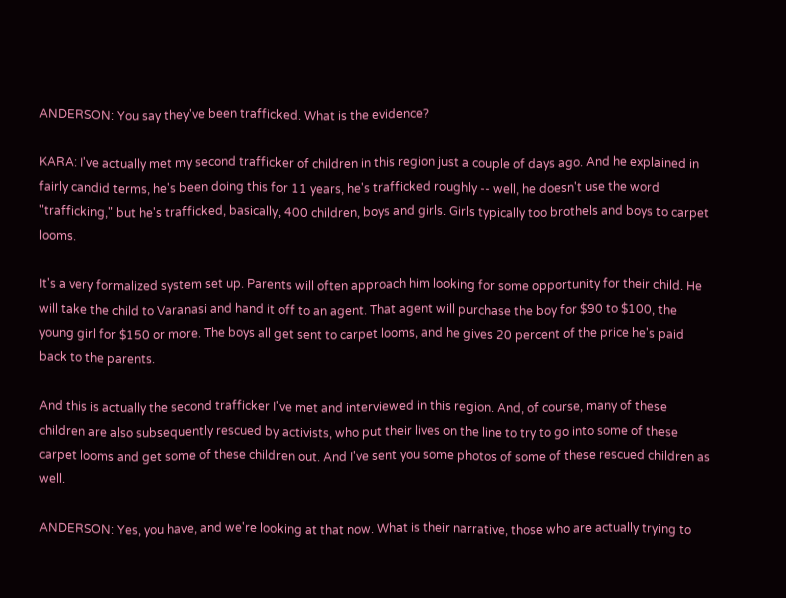ANDERSON: You say they've been trafficked. What is the evidence?

KARA: I've actually met my second trafficker of children in this region just a couple of days ago. And he explained in fairly candid terms, he's been doing this for 11 years, he's trafficked roughly -- well, he doesn't use the word "trafficking," but he's trafficked, basically, 400 children, boys and girls. Girls typically too brothels and boys to carpet looms.

It's a very formalized system set up. Parents will often approach him looking for some opportunity for their child. He will take the child to Varanasi and hand it off to an agent. That agent will purchase the boy for $90 to $100, the young girl for $150 or more. The boys all get sent to carpet looms, and he gives 20 percent of the price he's paid back to the parents.

And this is actually the second trafficker I've met and interviewed in this region. And, of course, many of these children are also subsequently rescued by activists, who put their lives on the line to try to go into some of these carpet looms and get some of these children out. And I've sent you some photos of some of these rescued children as well.

ANDERSON: Yes, you have, and we're looking at that now. What is their narrative, those who are actually trying to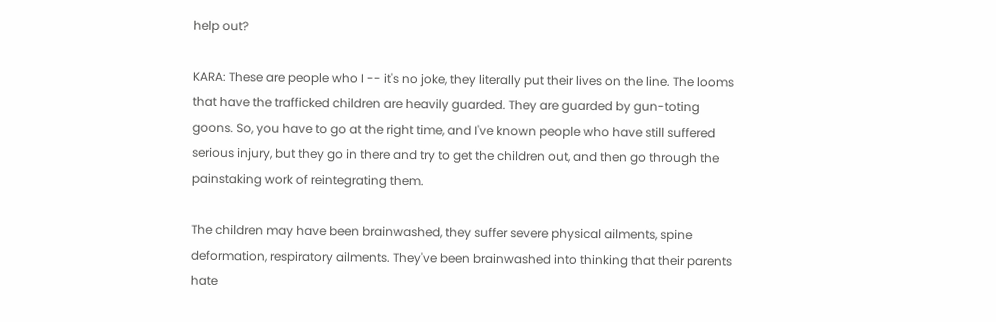help out?

KARA: These are people who I -- it's no joke, they literally put their lives on the line. The looms that have the trafficked children are heavily guarded. They are guarded by gun-toting goons. So, you have to go at the right time, and I've known people who have still suffered serious injury, but they go in there and try to get the children out, and then go through the painstaking work of reintegrating them.

The children may have been brainwashed, they suffer severe physical ailments, spine deformation, respiratory ailments. They've been brainwashed into thinking that their parents hate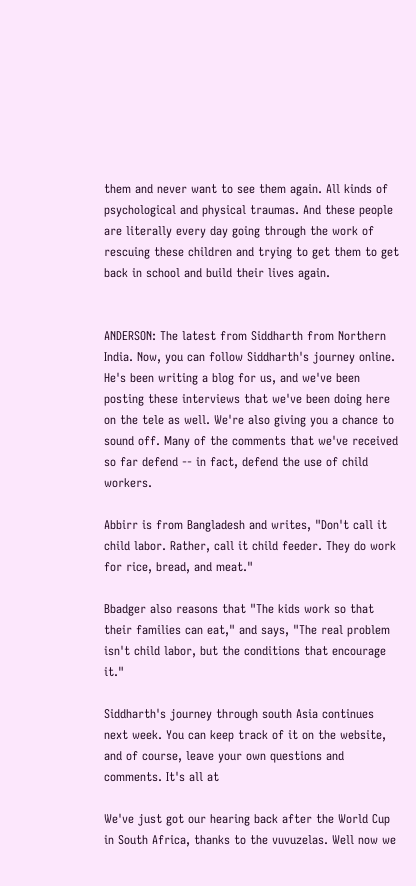them and never want to see them again. All kinds of psychological and physical traumas. And these people are literally every day going through the work of rescuing these children and trying to get them to get back in school and build their lives again.


ANDERSON: The latest from Siddharth from Northern India. Now, you can follow Siddharth's journey online. He's been writing a blog for us, and we've been posting these interviews that we've been doing here on the tele as well. We're also giving you a chance to sound off. Many of the comments that we've received so far defend -- in fact, defend the use of child workers.

Abbirr is from Bangladesh and writes, "Don't call it child labor. Rather, call it child feeder. They do work for rice, bread, and meat."

Bbadger also reasons that "The kids work so that their families can eat," and says, "The real problem isn't child labor, but the conditions that encourage it."

Siddharth's journey through south Asia continues next week. You can keep track of it on the website, and of course, leave your own questions and comments. It's all at

We've just got our hearing back after the World Cup in South Africa, thanks to the vuvuzelas. Well now we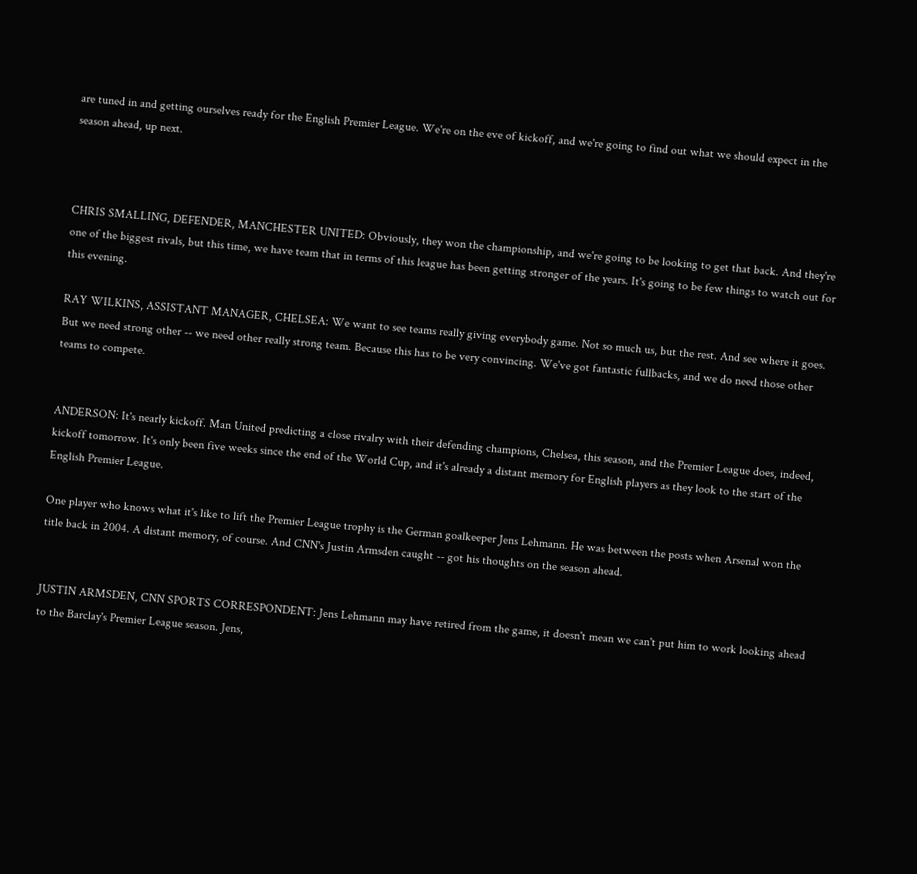are tuned in and getting ourselves ready for the English Premier League. We're on the eve of kickoff, and we're going to find out what we should expect in the season ahead, up next.



CHRIS SMALLING, DEFENDER, MANCHESTER UNITED: Obviously, they won the championship, and we're going to be looking to get that back. And they're one of the biggest rivals, but this time, we have team that in terms of this league has been getting stronger of the years. It's going to be few things to watch out for this evening.

RAY WILKINS, ASSISTANT MANAGER, CHELSEA: We want to see teams really giving everybody game. Not so much us, but the rest. And see where it goes. But we need strong other -- we need other really strong team. Because this has to be very convincing. We've got fantastic fullbacks, and we do need those other teams to compete.


ANDERSON: It's nearly kickoff. Man United predicting a close rivalry with their defending champions, Chelsea, this season, and the Premier League does, indeed, kickoff tomorrow. It's only been five weeks since the end of the World Cup, and it's already a distant memory for English players as they look to the start of the English Premier League.

One player who knows what it's like to lift the Premier League trophy is the German goalkeeper Jens Lehmann. He was between the posts when Arsenal won the title back in 2004. A distant memory, of course. And CNN's Justin Armsden caught -- got his thoughts on the season ahead.


JUSTIN ARMSDEN, CNN SPORTS CORRESPONDENT: Jens Lehmann may have retired from the game, it doesn't mean we can't put him to work looking ahead to the Barclay's Premier League season. Jens,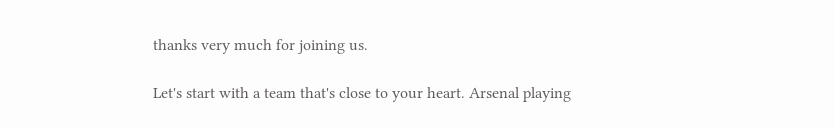thanks very much for joining us.

Let's start with a team that's close to your heart. Arsenal playing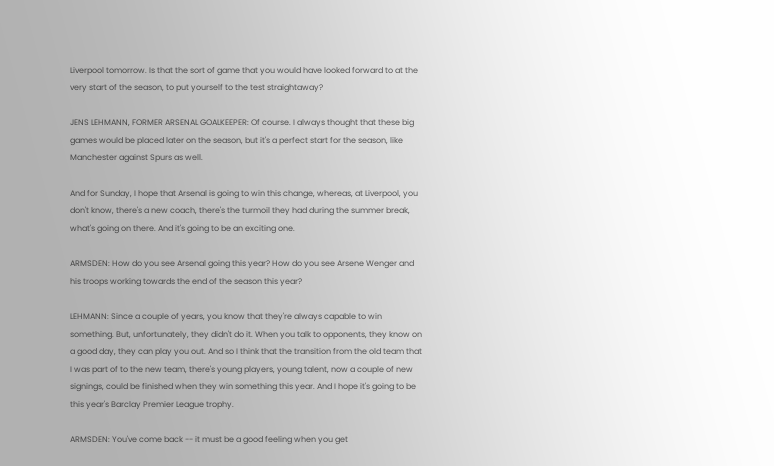Liverpool tomorrow. Is that the sort of game that you would have looked forward to at the very start of the season, to put yourself to the test straightaway?

JENS LEHMANN, FORMER ARSENAL GOALKEEPER: Of course. I always thought that these big games would be placed later on the season, but it's a perfect start for the season, like Manchester against Spurs as well.

And for Sunday, I hope that Arsenal is going to win this change, whereas, at Liverpool, you don't know, there's a new coach, there's the turmoil they had during the summer break, what's going on there. And it's going to be an exciting one.

ARMSDEN: How do you see Arsenal going this year? How do you see Arsene Wenger and his troops working towards the end of the season this year?

LEHMANN: Since a couple of years, you know that they're always capable to win something. But, unfortunately, they didn't do it. When you talk to opponents, they know on a good day, they can play you out. And so I think that the transition from the old team that I was part of to the new team, there's young players, young talent, now a couple of new signings, could be finished when they win something this year. And I hope it's going to be this year's Barclay Premier League trophy.

ARMSDEN: You've come back -- it must be a good feeling when you get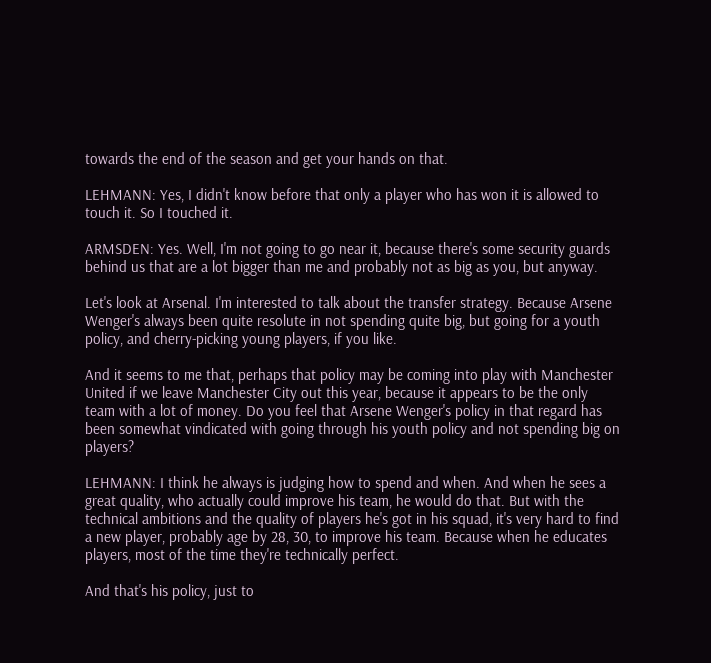towards the end of the season and get your hands on that.

LEHMANN: Yes, I didn't know before that only a player who has won it is allowed to touch it. So I touched it.

ARMSDEN: Yes. Well, I'm not going to go near it, because there's some security guards behind us that are a lot bigger than me and probably not as big as you, but anyway.

Let's look at Arsenal. I'm interested to talk about the transfer strategy. Because Arsene Wenger's always been quite resolute in not spending quite big, but going for a youth policy, and cherry-picking young players, if you like.

And it seems to me that, perhaps that policy may be coming into play with Manchester United if we leave Manchester City out this year, because it appears to be the only team with a lot of money. Do you feel that Arsene Wenger's policy in that regard has been somewhat vindicated with going through his youth policy and not spending big on players?

LEHMANN: I think he always is judging how to spend and when. And when he sees a great quality, who actually could improve his team, he would do that. But with the technical ambitions and the quality of players he's got in his squad, it's very hard to find a new player, probably age by 28, 30, to improve his team. Because when he educates players, most of the time they're technically perfect.

And that's his policy, just to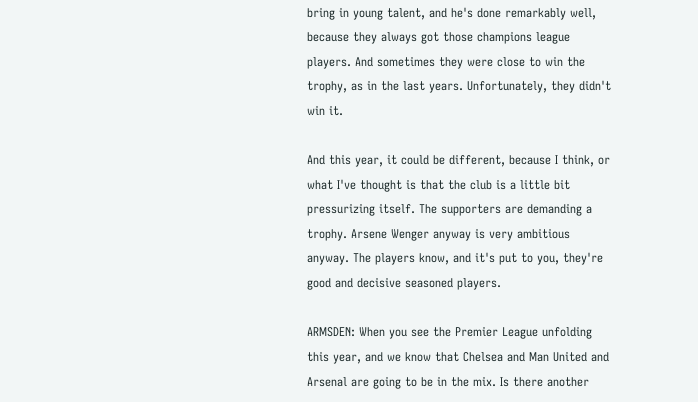bring in young talent, and he's done remarkably well, because they always got those champions league players. And sometimes they were close to win the trophy, as in the last years. Unfortunately, they didn't win it.

And this year, it could be different, because I think, or what I've thought is that the club is a little bit pressurizing itself. The supporters are demanding a trophy. Arsene Wenger anyway is very ambitious anyway. The players know, and it's put to you, they're good and decisive seasoned players.

ARMSDEN: When you see the Premier League unfolding this year, and we know that Chelsea and Man United and Arsenal are going to be in the mix. Is there another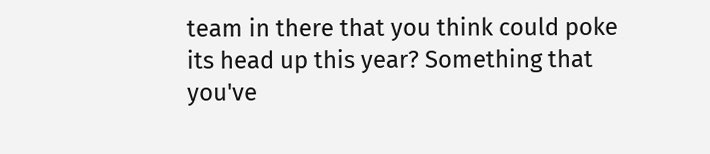team in there that you think could poke its head up this year? Something that you've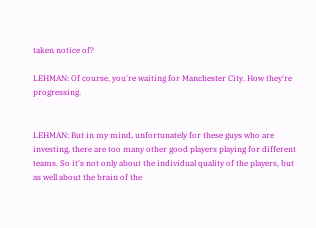taken notice of?

LEHMAN: Of course, you're waiting for Manchester City. How they're progressing.


LEHMAN: But in my mind, unfortunately for these guys who are investing, there are too many other good players playing for different teams. So it's not only about the individual quality of the players, but as well about the brain of the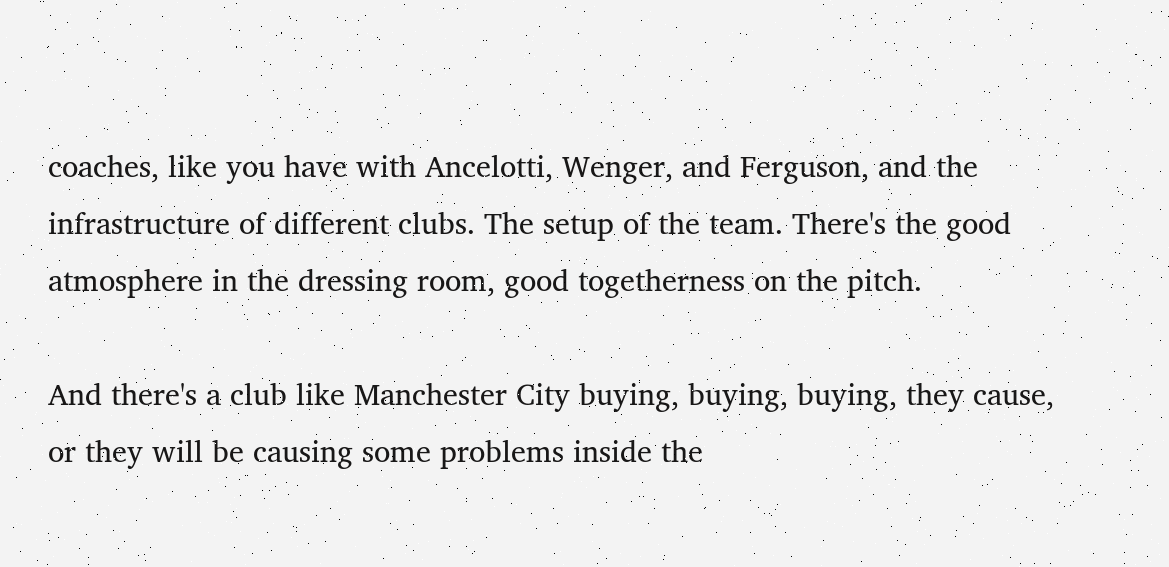coaches, like you have with Ancelotti, Wenger, and Ferguson, and the infrastructure of different clubs. The setup of the team. There's the good atmosphere in the dressing room, good togetherness on the pitch.

And there's a club like Manchester City buying, buying, buying, they cause, or they will be causing some problems inside the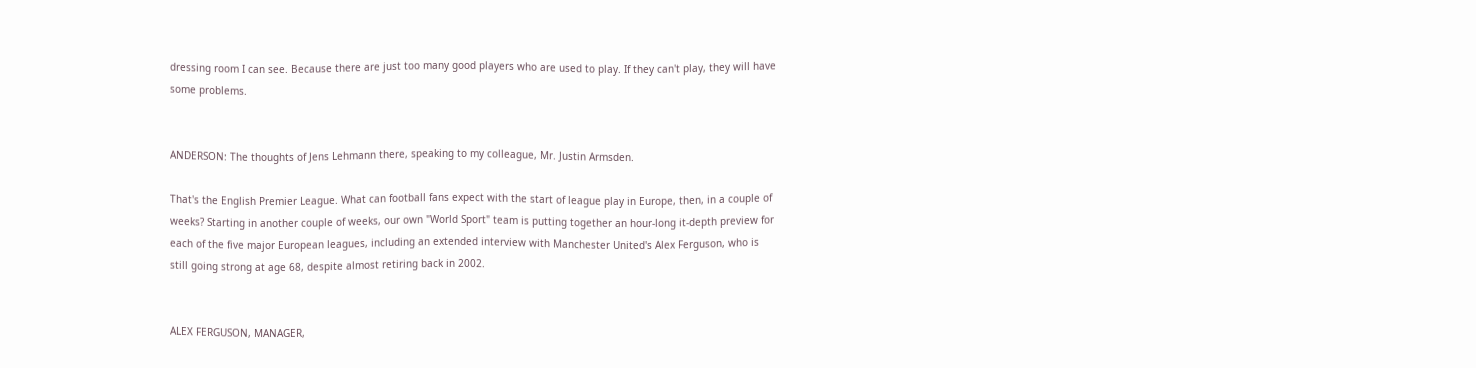dressing room I can see. Because there are just too many good players who are used to play. If they can't play, they will have some problems.


ANDERSON: The thoughts of Jens Lehmann there, speaking to my colleague, Mr. Justin Armsden.

That's the English Premier League. What can football fans expect with the start of league play in Europe, then, in a couple of weeks? Starting in another couple of weeks, our own "World Sport" team is putting together an hour-long it-depth preview for each of the five major European leagues, including an extended interview with Manchester United's Alex Ferguson, who is still going strong at age 68, despite almost retiring back in 2002.


ALEX FERGUSON, MANAGER,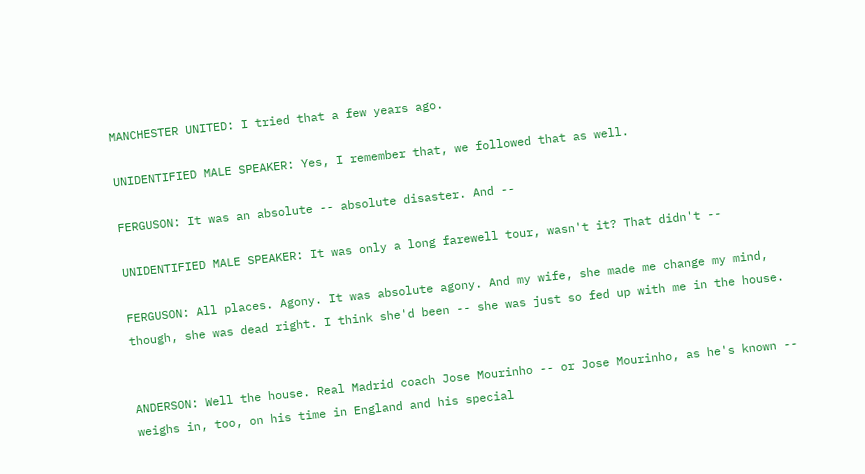MANCHESTER UNITED: I tried that a few years ago.

UNIDENTIFIED MALE SPEAKER: Yes, I remember that, we followed that as well.

FERGUSON: It was an absolute -- absolute disaster. And --

UNIDENTIFIED MALE SPEAKER: It was only a long farewell tour, wasn't it? That didn't --

FERGUSON: All places. Agony. It was absolute agony. And my wife, she made me change my mind, though, she was dead right. I think she'd been -- she was just so fed up with me in the house.


ANDERSON: Well the house. Real Madrid coach Jose Mourinho -- or Jose Mourinho, as he's known -- weighs in, too, on his time in England and his special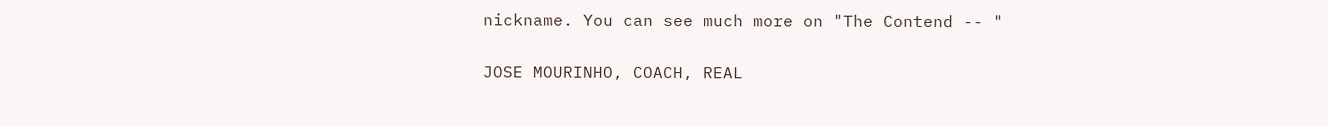nickname. You can see much more on "The Contend -- "


JOSE MOURINHO, COACH, REAL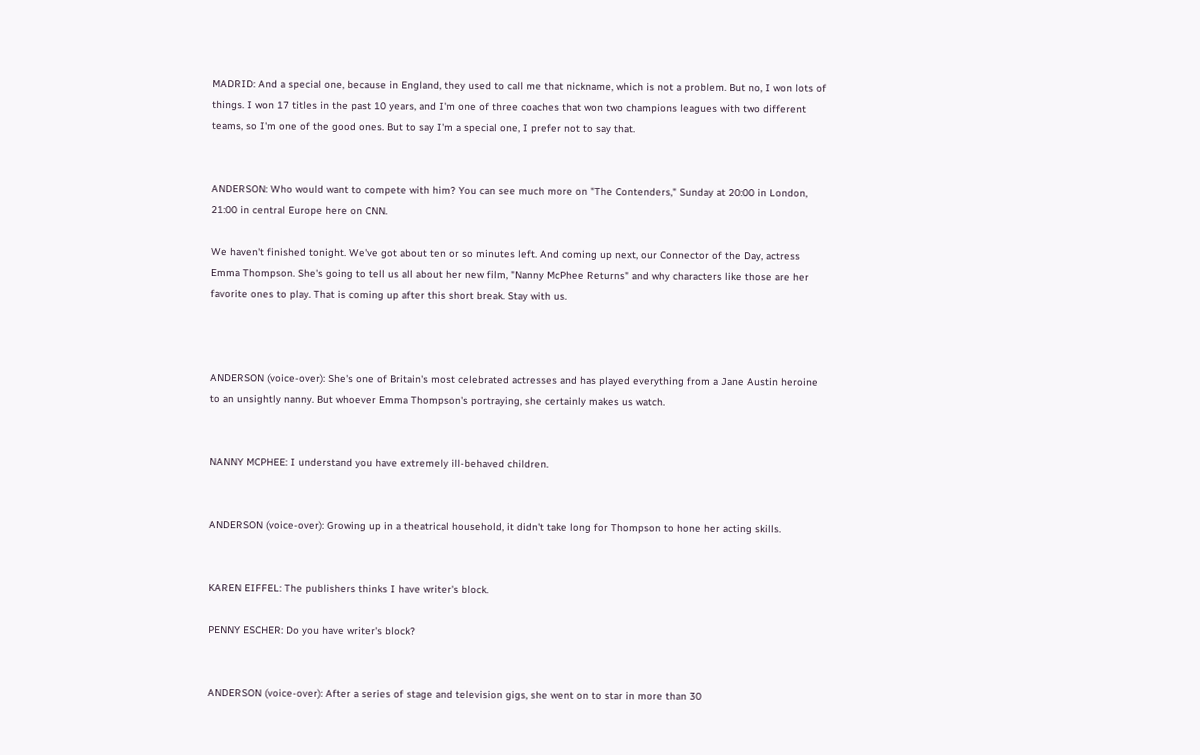MADRID: And a special one, because in England, they used to call me that nickname, which is not a problem. But no, I won lots of things. I won 17 titles in the past 10 years, and I'm one of three coaches that won two champions leagues with two different teams, so I'm one of the good ones. But to say I'm a special one, I prefer not to say that.


ANDERSON: Who would want to compete with him? You can see much more on "The Contenders," Sunday at 20:00 in London, 21:00 in central Europe here on CNN.

We haven't finished tonight. We've got about ten or so minutes left. And coming up next, our Connector of the Day, actress Emma Thompson. She's going to tell us all about her new film, "Nanny McPhee Returns" and why characters like those are her favorite ones to play. That is coming up after this short break. Stay with us.



ANDERSON (voice-over): She's one of Britain's most celebrated actresses and has played everything from a Jane Austin heroine to an unsightly nanny. But whoever Emma Thompson's portraying, she certainly makes us watch.


NANNY MCPHEE: I understand you have extremely ill-behaved children.


ANDERSON (voice-over): Growing up in a theatrical household, it didn't take long for Thompson to hone her acting skills.


KAREN EIFFEL: The publishers thinks I have writer's block.

PENNY ESCHER: Do you have writer's block?


ANDERSON (voice-over): After a series of stage and television gigs, she went on to star in more than 30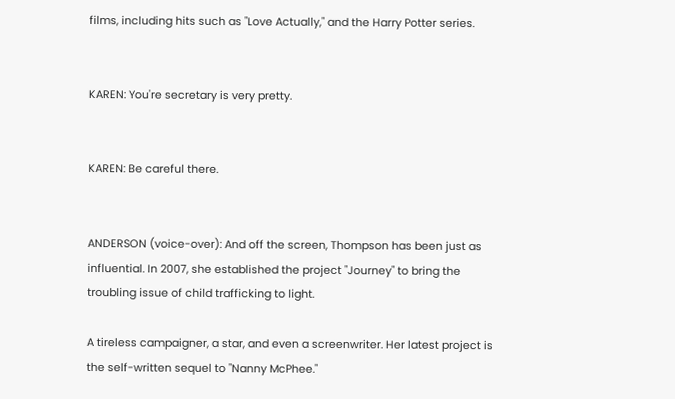films, including hits such as "Love Actually," and the Harry Potter series.


KAREN: You're secretary is very pretty.


KAREN: Be careful there.


ANDERSON (voice-over): And off the screen, Thompson has been just as influential. In 2007, she established the project "Journey" to bring the troubling issue of child trafficking to light.

A tireless campaigner, a star, and even a screenwriter. Her latest project is the self-written sequel to "Nanny McPhee."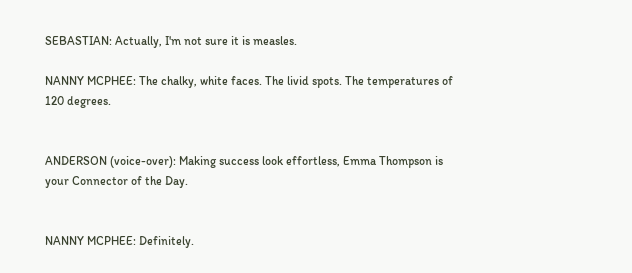SEBASTIAN: Actually, I'm not sure it is measles.

NANNY MCPHEE: The chalky, white faces. The livid spots. The temperatures of 120 degrees.


ANDERSON (voice-over): Making success look effortless, Emma Thompson is your Connector of the Day.


NANNY MCPHEE: Definitely.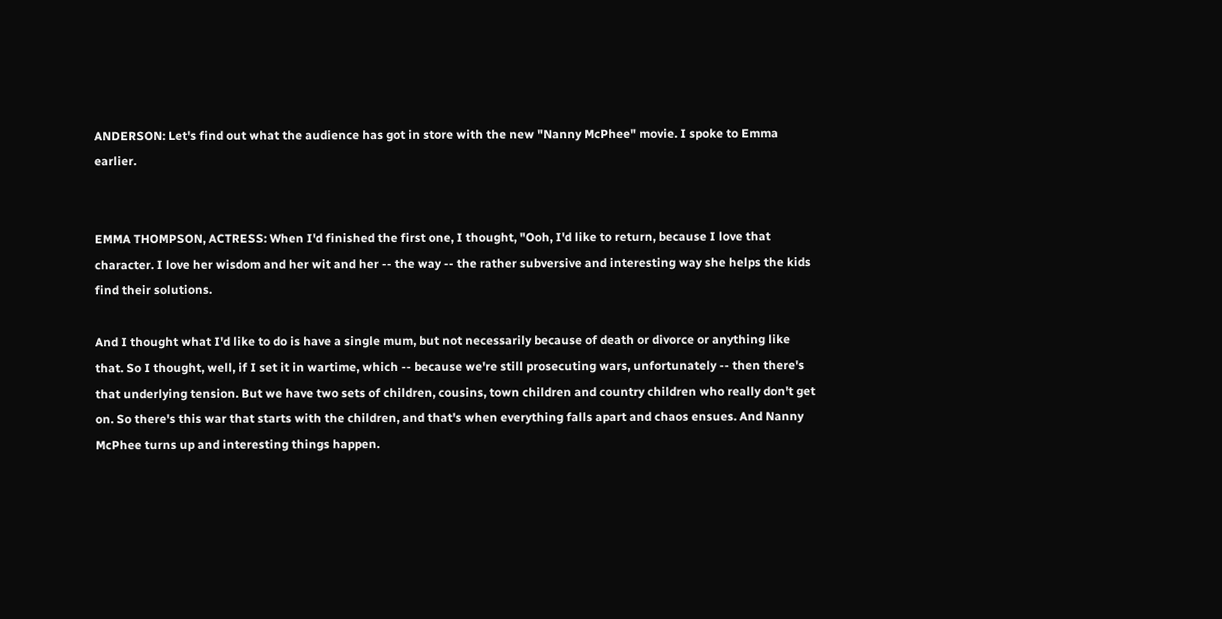ANDERSON: Let's find out what the audience has got in store with the new "Nanny McPhee" movie. I spoke to Emma earlier.


EMMA THOMPSON, ACTRESS: When I'd finished the first one, I thought, "Ooh, I'd like to return, because I love that character. I love her wisdom and her wit and her -- the way -- the rather subversive and interesting way she helps the kids find their solutions.

And I thought what I'd like to do is have a single mum, but not necessarily because of death or divorce or anything like that. So I thought, well, if I set it in wartime, which -- because we're still prosecuting wars, unfortunately -- then there's that underlying tension. But we have two sets of children, cousins, town children and country children who really don't get on. So there's this war that starts with the children, and that's when everything falls apart and chaos ensues. And Nanny McPhee turns up and interesting things happen.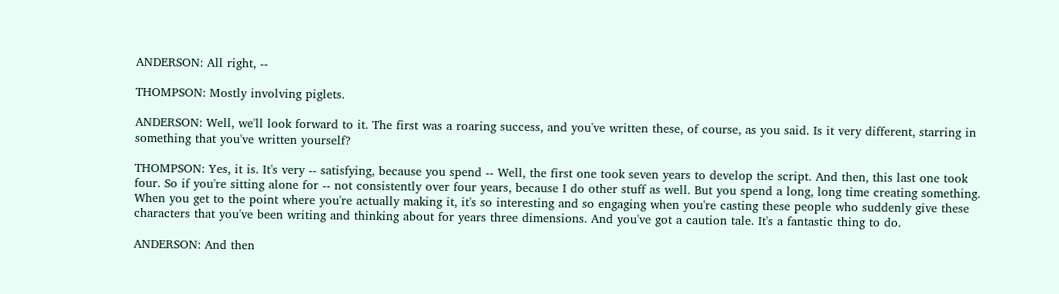ANDERSON: All right, --

THOMPSON: Mostly involving piglets.

ANDERSON: Well, we'll look forward to it. The first was a roaring success, and you've written these, of course, as you said. Is it very different, starring in something that you've written yourself?

THOMPSON: Yes, it is. It's very -- satisfying, because you spend -- Well, the first one took seven years to develop the script. And then, this last one took four. So if you're sitting alone for -- not consistently over four years, because I do other stuff as well. But you spend a long, long time creating something. When you get to the point where you're actually making it, it's so interesting and so engaging when you're casting these people who suddenly give these characters that you've been writing and thinking about for years three dimensions. And you've got a caution tale. It's a fantastic thing to do.

ANDERSON: And then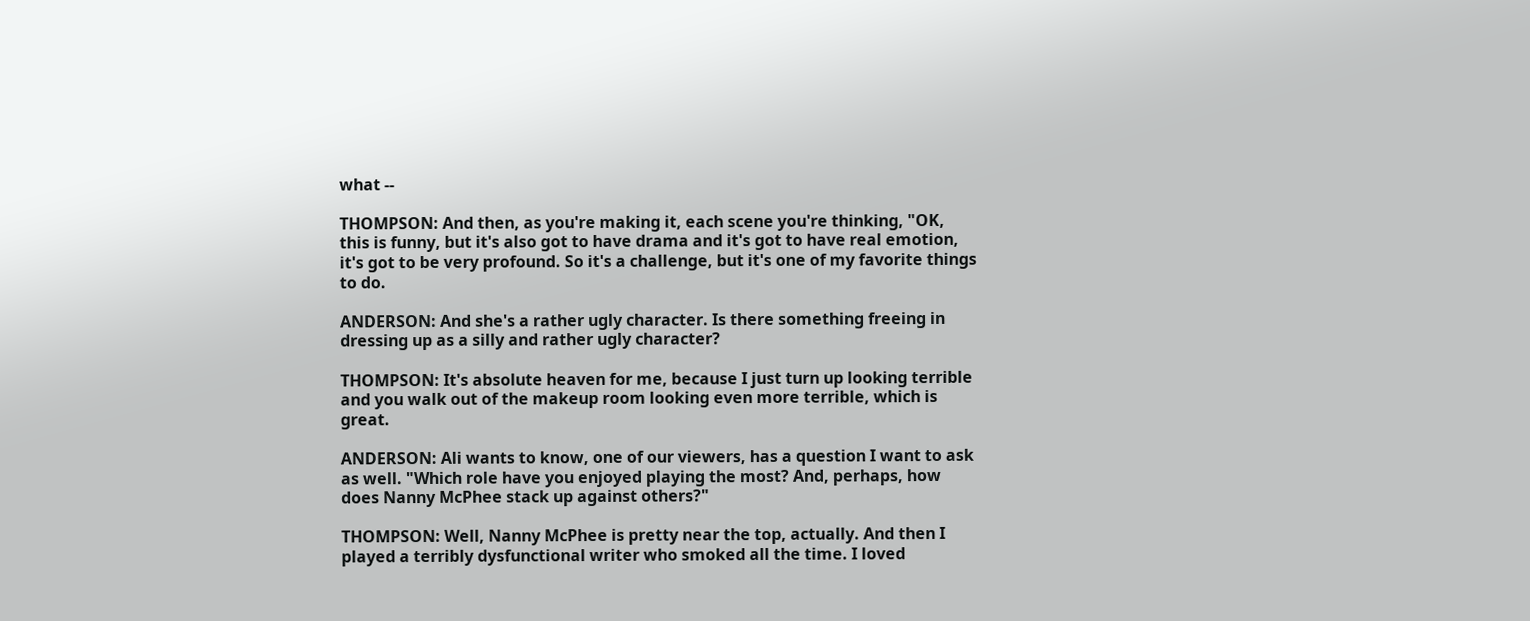what --

THOMPSON: And then, as you're making it, each scene you're thinking, "OK, this is funny, but it's also got to have drama and it's got to have real emotion, it's got to be very profound. So it's a challenge, but it's one of my favorite things to do.

ANDERSON: And she's a rather ugly character. Is there something freeing in dressing up as a silly and rather ugly character?

THOMPSON: It's absolute heaven for me, because I just turn up looking terrible and you walk out of the makeup room looking even more terrible, which is great.

ANDERSON: Ali wants to know, one of our viewers, has a question I want to ask as well. "Which role have you enjoyed playing the most? And, perhaps, how does Nanny McPhee stack up against others?"

THOMPSON: Well, Nanny McPhee is pretty near the top, actually. And then I played a terribly dysfunctional writer who smoked all the time. I loved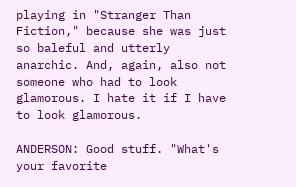playing in "Stranger Than Fiction," because she was just so baleful and utterly anarchic. And, again, also not someone who had to look glamorous. I hate it if I have to look glamorous.

ANDERSON: Good stuff. "What's your favorite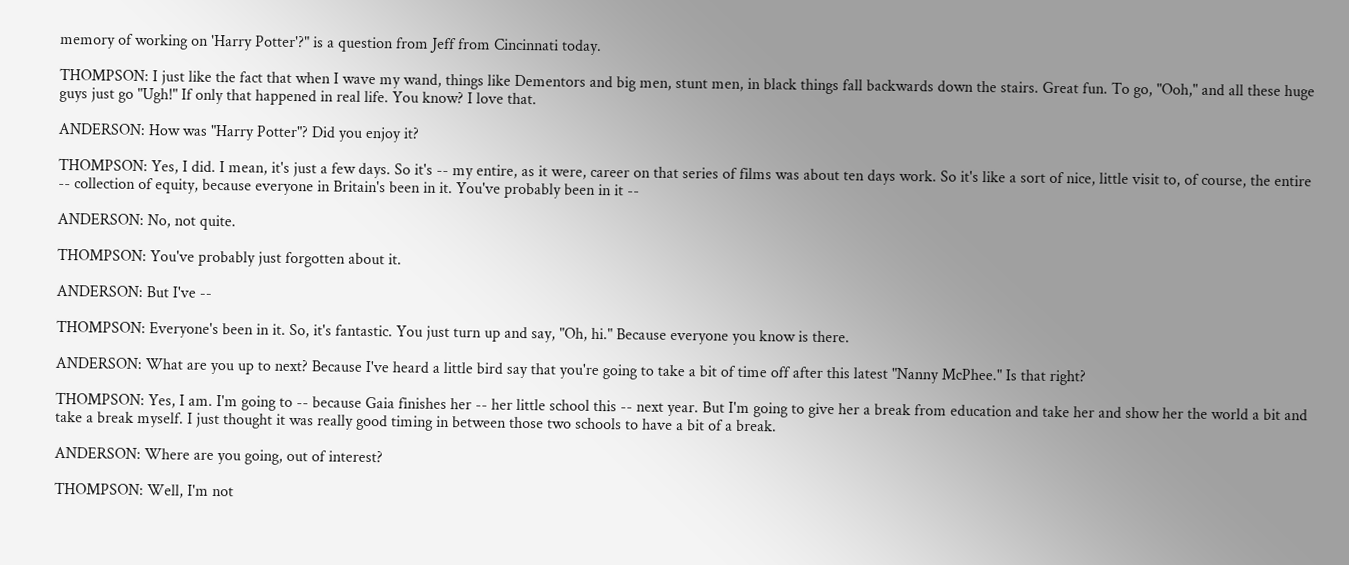memory of working on 'Harry Potter'?" is a question from Jeff from Cincinnati today.

THOMPSON: I just like the fact that when I wave my wand, things like Dementors and big men, stunt men, in black things fall backwards down the stairs. Great fun. To go, "Ooh," and all these huge guys just go "Ugh!" If only that happened in real life. You know? I love that.

ANDERSON: How was "Harry Potter"? Did you enjoy it?

THOMPSON: Yes, I did. I mean, it's just a few days. So it's -- my entire, as it were, career on that series of films was about ten days work. So it's like a sort of nice, little visit to, of course, the entire -- collection of equity, because everyone in Britain's been in it. You've probably been in it --

ANDERSON: No, not quite.

THOMPSON: You've probably just forgotten about it.

ANDERSON: But I've --

THOMPSON: Everyone's been in it. So, it's fantastic. You just turn up and say, "Oh, hi." Because everyone you know is there.

ANDERSON: What are you up to next? Because I've heard a little bird say that you're going to take a bit of time off after this latest "Nanny McPhee." Is that right?

THOMPSON: Yes, I am. I'm going to -- because Gaia finishes her -- her little school this -- next year. But I'm going to give her a break from education and take her and show her the world a bit and take a break myself. I just thought it was really good timing in between those two schools to have a bit of a break.

ANDERSON: Where are you going, out of interest?

THOMPSON: Well, I'm not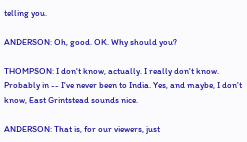telling you.

ANDERSON: Oh, good. OK. Why should you?

THOMPSON: I don't know, actually. I really don't know. Probably in -- I've never been to India. Yes, and maybe, I don't know, East Grintstead sounds nice.

ANDERSON: That is, for our viewers, just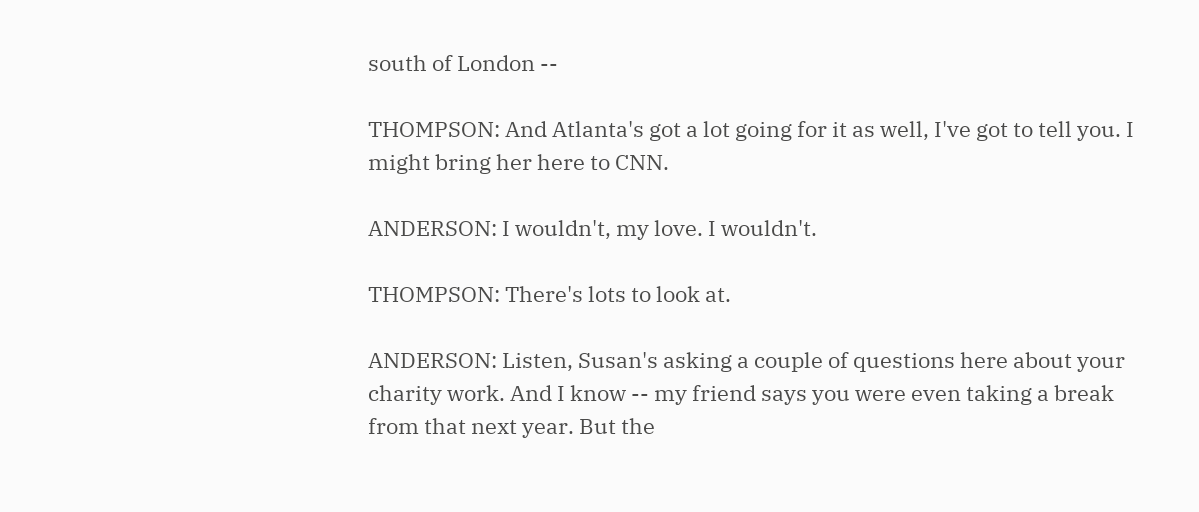south of London --

THOMPSON: And Atlanta's got a lot going for it as well, I've got to tell you. I might bring her here to CNN.

ANDERSON: I wouldn't, my love. I wouldn't.

THOMPSON: There's lots to look at.

ANDERSON: Listen, Susan's asking a couple of questions here about your charity work. And I know -- my friend says you were even taking a break from that next year. But the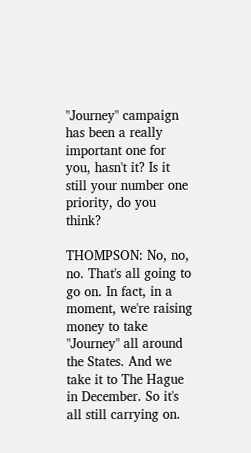"Journey" campaign has been a really important one for you, hasn't it? Is it still your number one priority, do you think?

THOMPSON: No, no, no. That's all going to go on. In fact, in a moment, we're raising money to take "Journey" all around the States. And we take it to The Hague in December. So it's all still carrying on.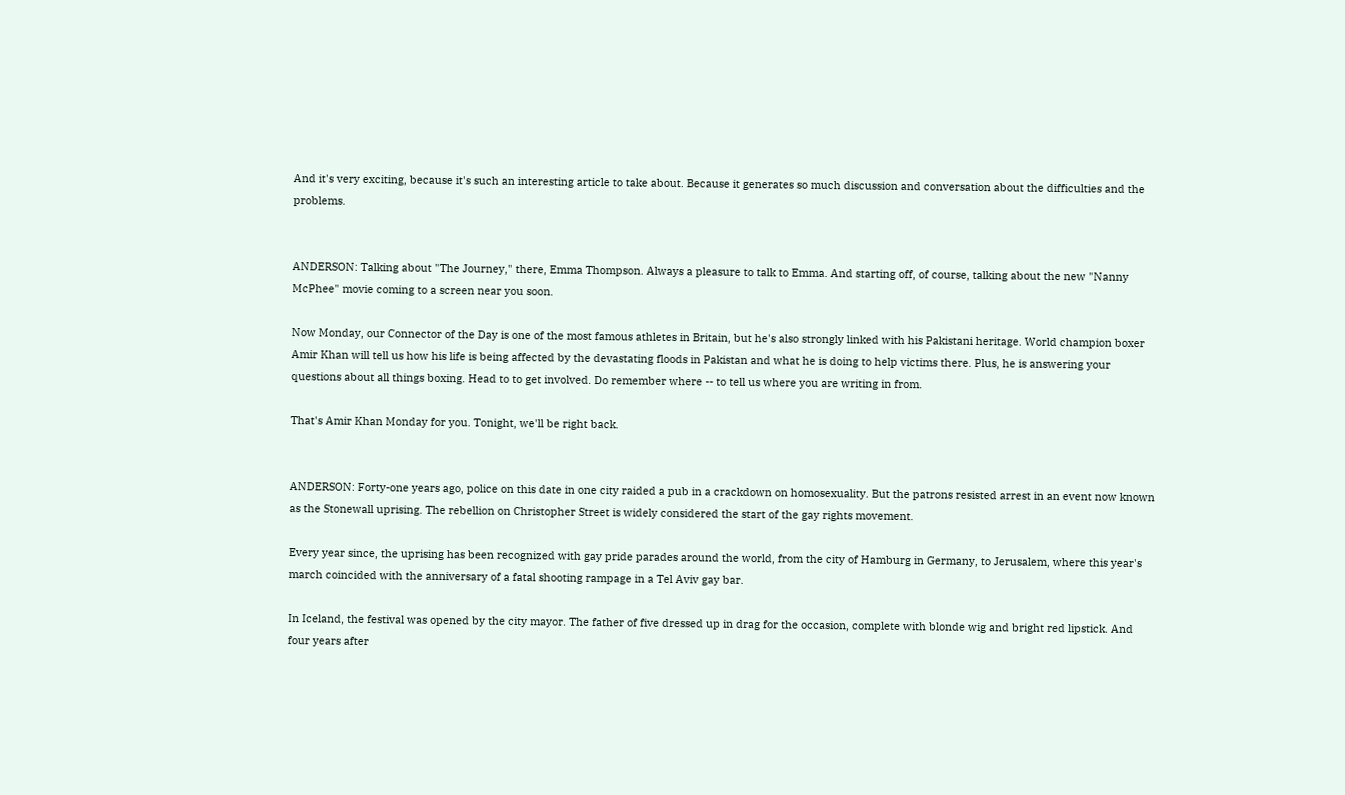And it's very exciting, because it's such an interesting article to take about. Because it generates so much discussion and conversation about the difficulties and the problems.


ANDERSON: Talking about "The Journey," there, Emma Thompson. Always a pleasure to talk to Emma. And starting off, of course, talking about the new "Nanny McPhee" movie coming to a screen near you soon.

Now Monday, our Connector of the Day is one of the most famous athletes in Britain, but he's also strongly linked with his Pakistani heritage. World champion boxer Amir Khan will tell us how his life is being affected by the devastating floods in Pakistan and what he is doing to help victims there. Plus, he is answering your questions about all things boxing. Head to to get involved. Do remember where -- to tell us where you are writing in from.

That's Amir Khan Monday for you. Tonight, we'll be right back.


ANDERSON: Forty-one years ago, police on this date in one city raided a pub in a crackdown on homosexuality. But the patrons resisted arrest in an event now known as the Stonewall uprising. The rebellion on Christopher Street is widely considered the start of the gay rights movement.

Every year since, the uprising has been recognized with gay pride parades around the world, from the city of Hamburg in Germany, to Jerusalem, where this year's march coincided with the anniversary of a fatal shooting rampage in a Tel Aviv gay bar.

In Iceland, the festival was opened by the city mayor. The father of five dressed up in drag for the occasion, complete with blonde wig and bright red lipstick. And four years after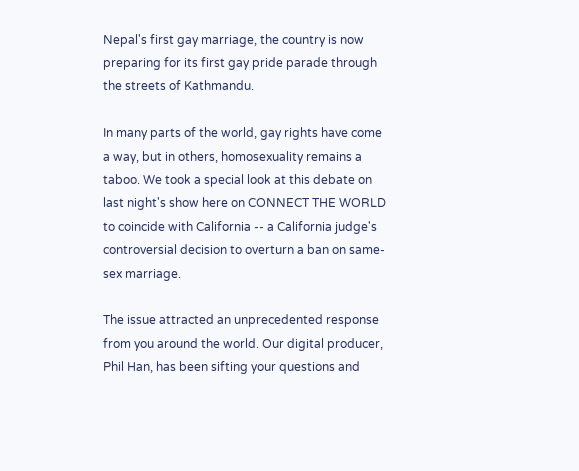Nepal's first gay marriage, the country is now preparing for its first gay pride parade through the streets of Kathmandu.

In many parts of the world, gay rights have come a way, but in others, homosexuality remains a taboo. We took a special look at this debate on last night's show here on CONNECT THE WORLD to coincide with California -- a California judge's controversial decision to overturn a ban on same-sex marriage.

The issue attracted an unprecedented response from you around the world. Our digital producer, Phil Han, has been sifting your questions and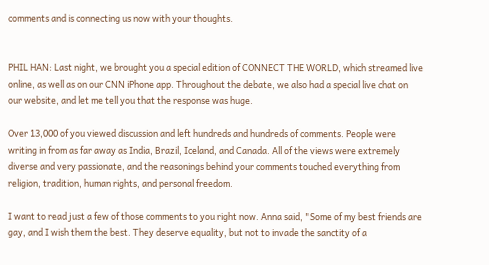comments and is connecting us now with your thoughts.


PHIL HAN: Last night, we brought you a special edition of CONNECT THE WORLD, which streamed live online, as well as on our CNN iPhone app. Throughout the debate, we also had a special live chat on our website, and let me tell you that the response was huge.

Over 13,000 of you viewed discussion and left hundreds and hundreds of comments. People were writing in from as far away as India, Brazil, Iceland, and Canada. All of the views were extremely diverse and very passionate, and the reasonings behind your comments touched everything from religion, tradition, human rights, and personal freedom.

I want to read just a few of those comments to you right now. Anna said, "Some of my best friends are gay, and I wish them the best. They deserve equality, but not to invade the sanctity of a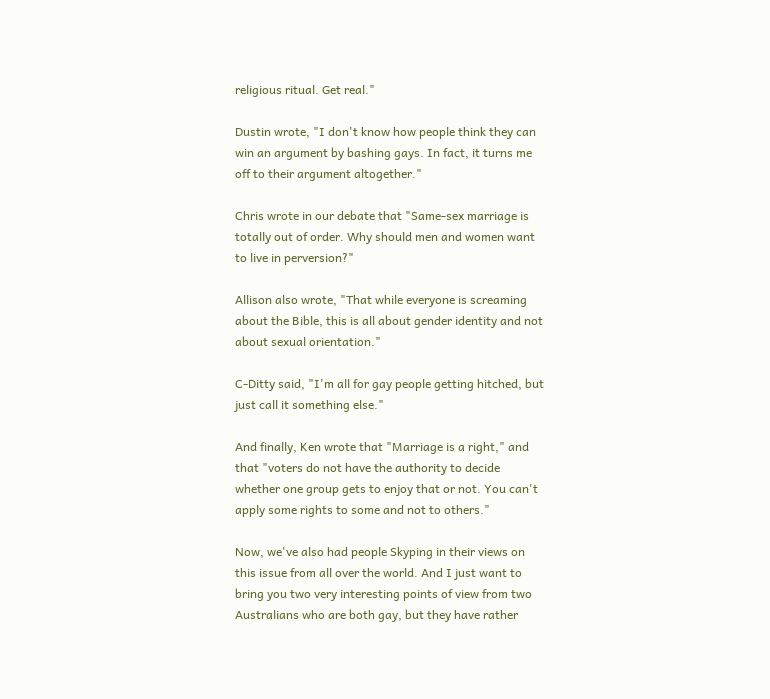religious ritual. Get real."

Dustin wrote, "I don't know how people think they can win an argument by bashing gays. In fact, it turns me off to their argument altogether."

Chris wrote in our debate that "Same-sex marriage is totally out of order. Why should men and women want to live in perversion?"

Allison also wrote, "That while everyone is screaming about the Bible, this is all about gender identity and not about sexual orientation."

C-Ditty said, "I'm all for gay people getting hitched, but just call it something else."

And finally, Ken wrote that "Marriage is a right," and that "voters do not have the authority to decide whether one group gets to enjoy that or not. You can't apply some rights to some and not to others."

Now, we've also had people Skyping in their views on this issue from all over the world. And I just want to bring you two very interesting points of view from two Australians who are both gay, but they have rather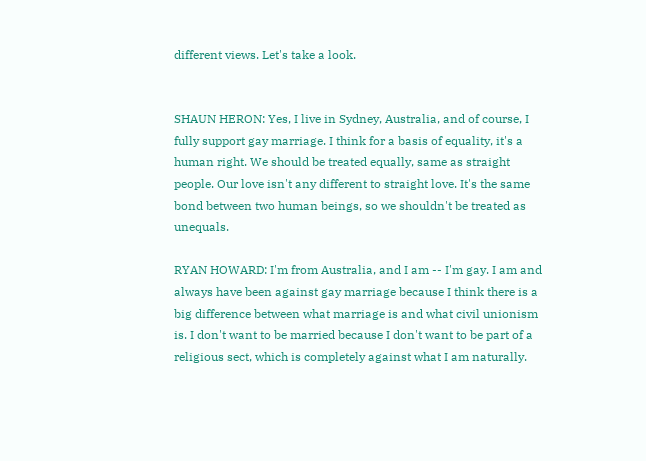different views. Let's take a look.


SHAUN HERON: Yes, I live in Sydney, Australia, and of course, I fully support gay marriage. I think for a basis of equality, it's a human right. We should be treated equally, same as straight people. Our love isn't any different to straight love. It's the same bond between two human beings, so we shouldn't be treated as unequals.

RYAN HOWARD: I'm from Australia, and I am -- I'm gay. I am and always have been against gay marriage because I think there is a big difference between what marriage is and what civil unionism is. I don't want to be married because I don't want to be part of a religious sect, which is completely against what I am naturally.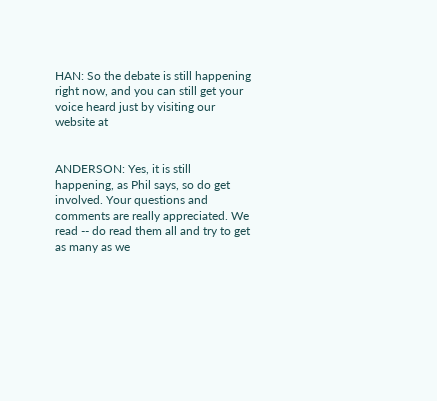HAN: So the debate is still happening right now, and you can still get your voice heard just by visiting our website at


ANDERSON: Yes, it is still happening, as Phil says, so do get involved. Your questions and comments are really appreciated. We read -- do read them all and try to get as many as we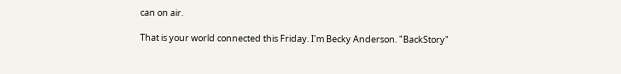can on air.

That is your world connected this Friday. I'm Becky Anderson. "BackStory"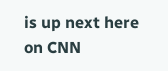is up next here on CNN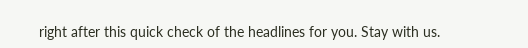right after this quick check of the headlines for you. Stay with us.